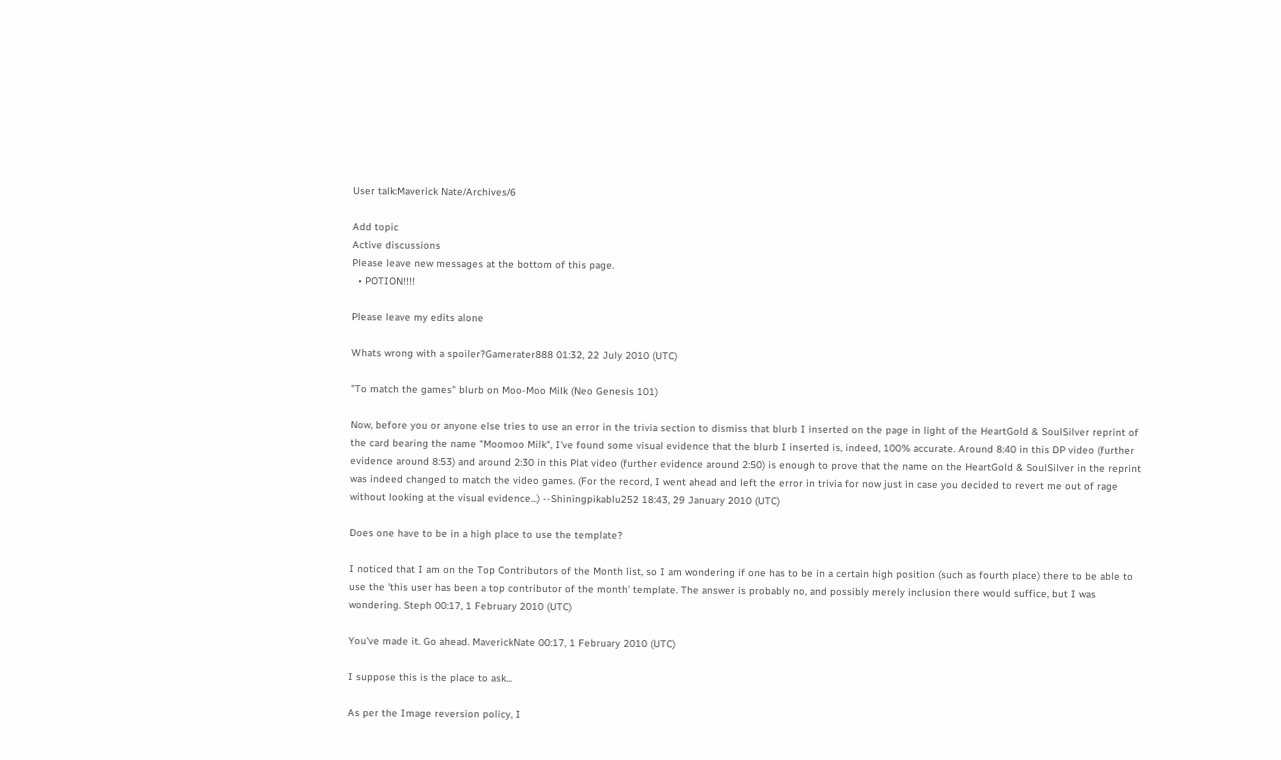User talk:Maverick Nate/Archives/6

Add topic
Active discussions
Please leave new messages at the bottom of this page.
  • POTION!!!!

Please leave my edits alone

Whats wrong with a spoiler?Gamerater888 01:32, 22 July 2010 (UTC)

"To match the games" blurb on Moo-Moo Milk (Neo Genesis 101)

Now, before you or anyone else tries to use an error in the trivia section to dismiss that blurb I inserted on the page in light of the HeartGold & SoulSilver reprint of the card bearing the name "Moomoo Milk", I've found some visual evidence that the blurb I inserted is, indeed, 100% accurate. Around 8:40 in this DP video (further evidence around 8:53) and around 2:30 in this Plat video (further evidence around 2:50) is enough to prove that the name on the HeartGold & SoulSilver in the reprint was indeed changed to match the video games. (For the record, I went ahead and left the error in trivia for now just in case you decided to revert me out of rage without looking at the visual evidence...) --Shiningpikablu252 18:43, 29 January 2010 (UTC)

Does one have to be in a high place to use the template?

I noticed that I am on the Top Contributors of the Month list, so I am wondering if one has to be in a certain high position (such as fourth place) there to be able to use the 'this user has been a top contributor of the month' template. The answer is probably no, and possibly merely inclusion there would suffice, but I was wondering. Steph 00:17, 1 February 2010 (UTC)

You've made it. Go ahead. MaverickNate 00:17, 1 February 2010 (UTC)

I suppose this is the place to ask...

As per the Image reversion policy, I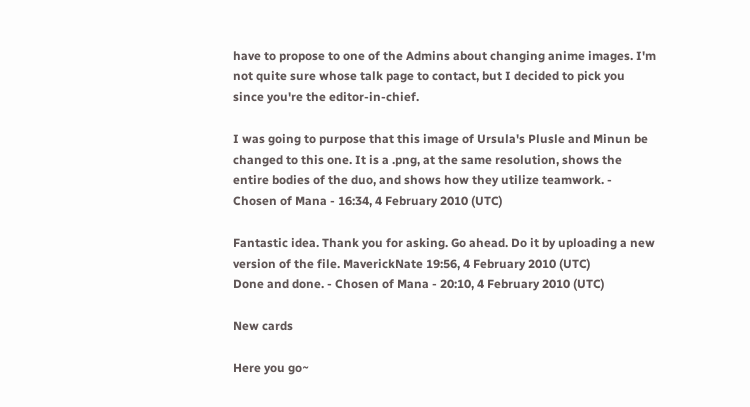have to propose to one of the Admins about changing anime images. I'm not quite sure whose talk page to contact, but I decided to pick you since you're the editor-in-chief.

I was going to purpose that this image of Ursula's Plusle and Minun be changed to this one. It is a .png, at the same resolution, shows the entire bodies of the duo, and shows how they utilize teamwork. - Chosen of Mana - 16:34, 4 February 2010 (UTC)

Fantastic idea. Thank you for asking. Go ahead. Do it by uploading a new version of the file. MaverickNate 19:56, 4 February 2010 (UTC)
Done and done. - Chosen of Mana - 20:10, 4 February 2010 (UTC)

New cards

Here you go~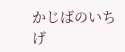かじばのいちげ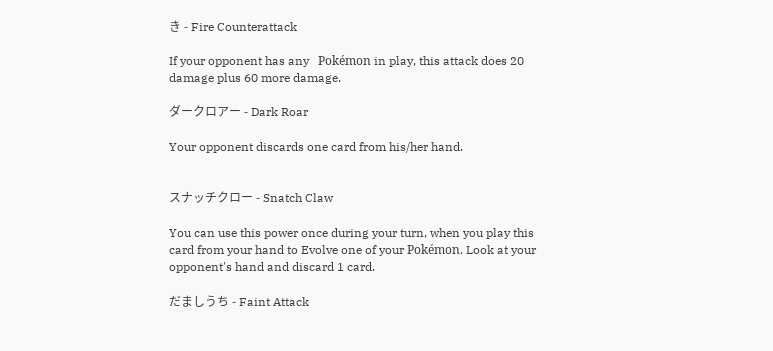き - Fire Counterattack

If your opponent has any   Pokémon in play, this attack does 20 damage plus 60 more damage.

ダークロアー - Dark Roar

Your opponent discards one card from his/her hand.


スナッチクロー - Snatch Claw

You can use this power once during your turn, when you play this card from your hand to Evolve one of your Pokémon. Look at your opponent's hand and discard 1 card.

だましうち - Faint Attack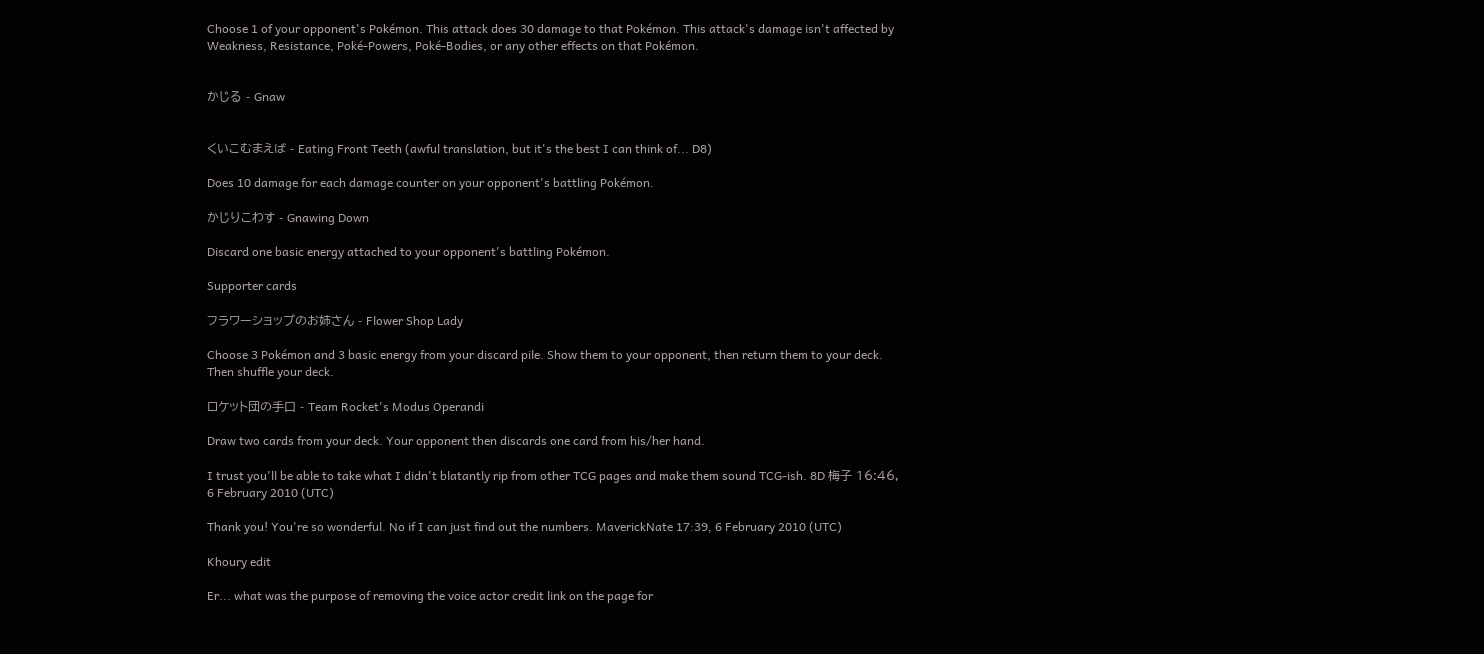Choose 1 of your opponent's Pokémon. This attack does 30 damage to that Pokémon. This attack's damage isn't affected by Weakness, Resistance, Poké-Powers, Poké-Bodies, or any other effects on that Pokémon.


かじる - Gnaw


くいこむまえば - Eating Front Teeth (awful translation, but it's the best I can think of... D8)

Does 10 damage for each damage counter on your opponent's battling Pokémon.

かじりこわす - Gnawing Down

Discard one basic energy attached to your opponent's battling Pokémon.

Supporter cards

フラワーショップのお姉さん - Flower Shop Lady

Choose 3 Pokémon and 3 basic energy from your discard pile. Show them to your opponent, then return them to your deck. Then shuffle your deck.

ロケット団の手口 - Team Rocket's Modus Operandi

Draw two cards from your deck. Your opponent then discards one card from his/her hand.

I trust you'll be able to take what I didn't blatantly rip from other TCG pages and make them sound TCG-ish. 8D 梅子 16:46, 6 February 2010 (UTC)

Thank you! You're so wonderful. No if I can just find out the numbers. MaverickNate 17:39, 6 February 2010 (UTC)

Khoury edit

Er... what was the purpose of removing the voice actor credit link on the page for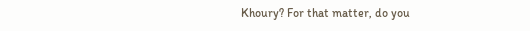Khoury? For that matter, do you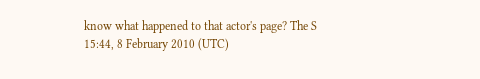know what happened to that actor's page? The S 15:44, 8 February 2010 (UTC)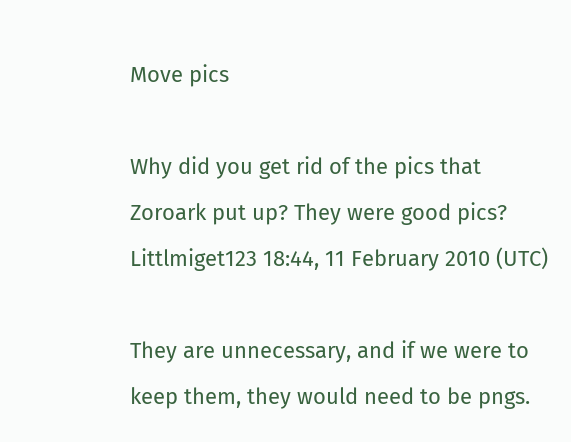Move pics

Why did you get rid of the pics that Zoroark put up? They were good pics? Littlmiget123 18:44, 11 February 2010 (UTC)

They are unnecessary, and if we were to keep them, they would need to be pngs.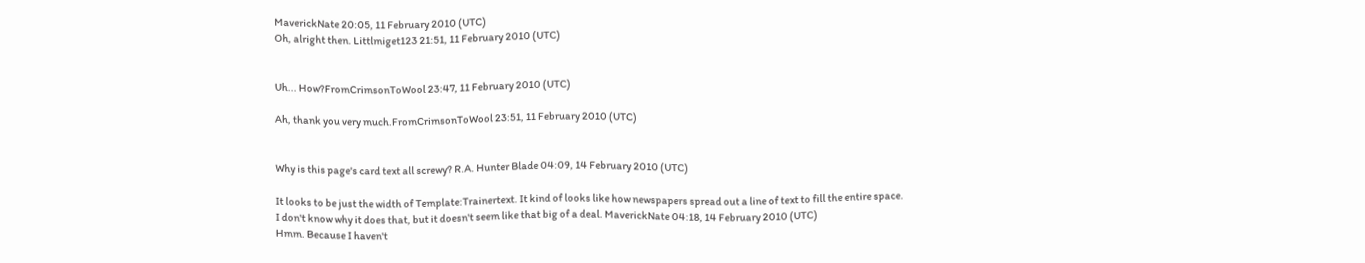MaverickNate 20:05, 11 February 2010 (UTC)
Oh, alright then. Littlmiget123 21:51, 11 February 2010 (UTC)


Uh... How?FromCrimsonToWool 23:47, 11 February 2010 (UTC)

Ah, thank you very much.FromCrimsonToWool 23:51, 11 February 2010 (UTC)


Why is this page's card text all screwy? R.A. Hunter Blade 04:09, 14 February 2010 (UTC)

It looks to be just the width of Template:Trainertext. It kind of looks like how newspapers spread out a line of text to fill the entire space. I don't know why it does that, but it doesn't seem like that big of a deal. MaverickNate 04:18, 14 February 2010 (UTC)
Hmm. Because I haven't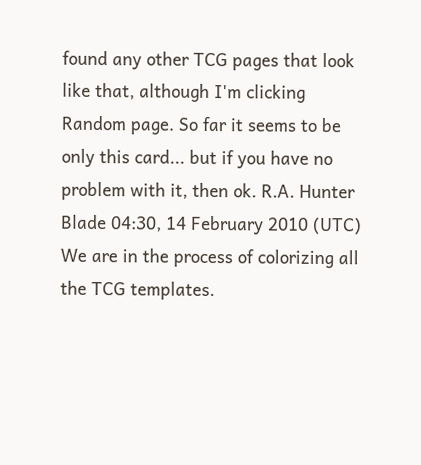found any other TCG pages that look like that, although I'm clicking Random page. So far it seems to be only this card... but if you have no problem with it, then ok. R.A. Hunter Blade 04:30, 14 February 2010 (UTC)
We are in the process of colorizing all the TCG templates.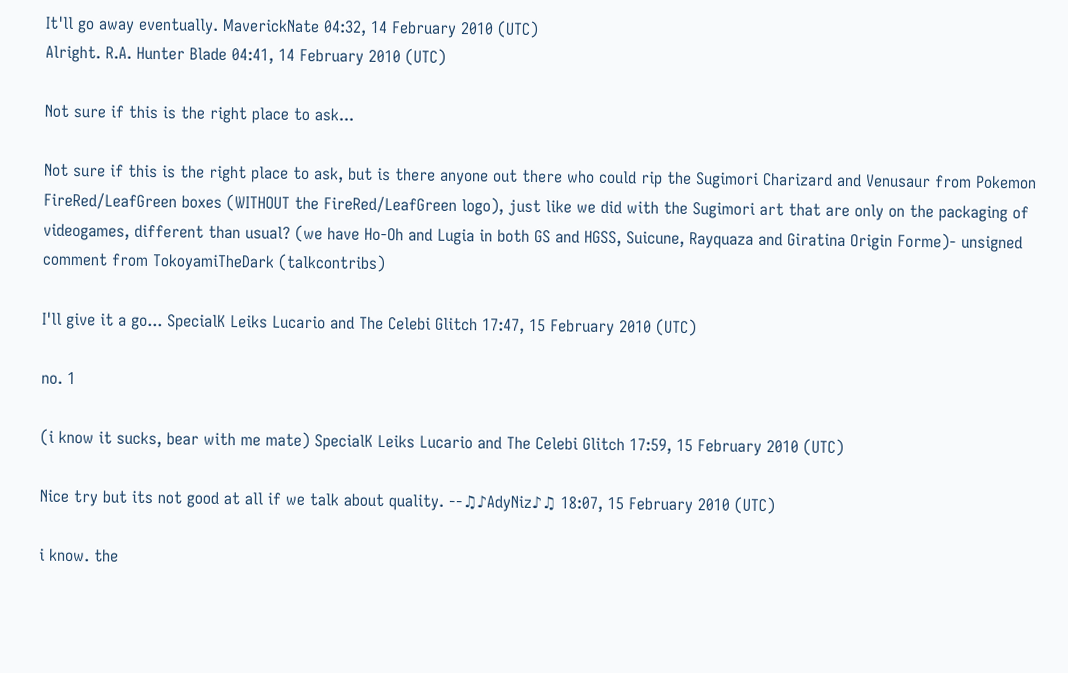It'll go away eventually. MaverickNate 04:32, 14 February 2010 (UTC)
Alright. R.A. Hunter Blade 04:41, 14 February 2010 (UTC)

Not sure if this is the right place to ask...

Not sure if this is the right place to ask, but is there anyone out there who could rip the Sugimori Charizard and Venusaur from Pokemon FireRed/LeafGreen boxes (WITHOUT the FireRed/LeafGreen logo), just like we did with the Sugimori art that are only on the packaging of videogames, different than usual? (we have Ho-Oh and Lugia in both GS and HGSS, Suicune, Rayquaza and Giratina Origin Forme)- unsigned comment from TokoyamiTheDark (talkcontribs)

I'll give it a go... SpecialK Leiks Lucario and The Celebi Glitch 17:47, 15 February 2010 (UTC)

no. 1

(i know it sucks, bear with me mate) SpecialK Leiks Lucario and The Celebi Glitch 17:59, 15 February 2010 (UTC)

Nice try but its not good at all if we talk about quality. --♫♪AdyNiz♪♫ 18:07, 15 February 2010 (UTC)

i know. the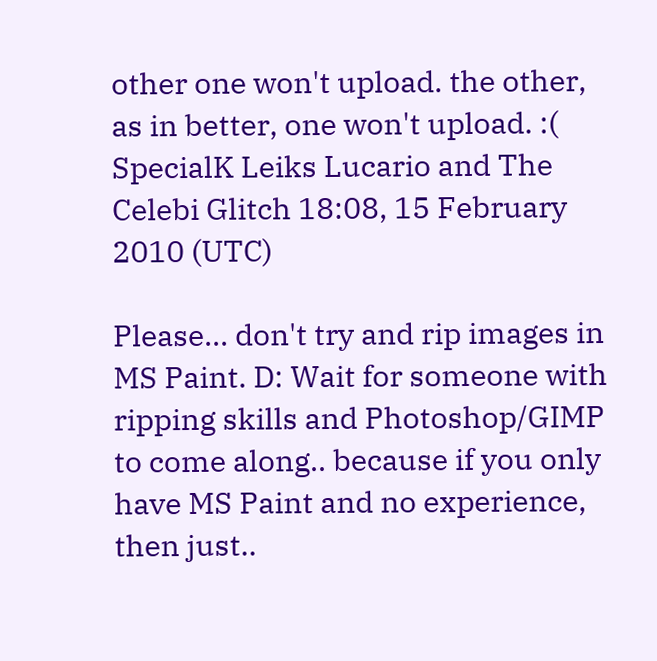other one won't upload. the other, as in better, one won't upload. :( SpecialK Leiks Lucario and The Celebi Glitch 18:08, 15 February 2010 (UTC)

Please... don't try and rip images in MS Paint. D: Wait for someone with ripping skills and Photoshop/GIMP to come along.. because if you only have MS Paint and no experience, then just..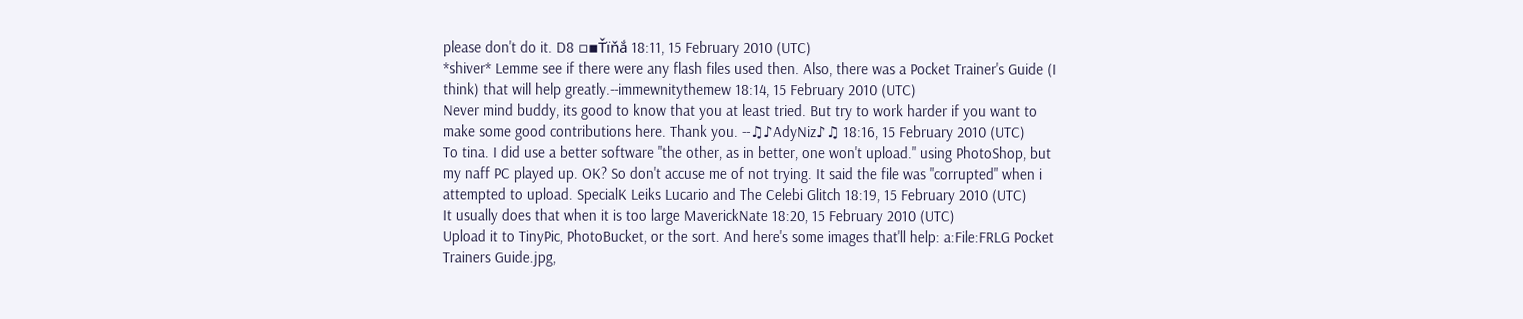please don't do it. D8 ▫▪Ťïňắ 18:11, 15 February 2010 (UTC)
*shiver* Lemme see if there were any flash files used then. Also, there was a Pocket Trainer's Guide (I think) that will help greatly.--immewnitythemew 18:14, 15 February 2010 (UTC)
Never mind buddy, its good to know that you at least tried. But try to work harder if you want to make some good contributions here. Thank you. --♫♪AdyNiz♪♫ 18:16, 15 February 2010 (UTC)
To tina. I did use a better software "the other, as in better, one won't upload." using PhotoShop, but my naff PC played up. OK? So don't accuse me of not trying. It said the file was "corrupted" when i attempted to upload. SpecialK Leiks Lucario and The Celebi Glitch 18:19, 15 February 2010 (UTC)
It usually does that when it is too large MaverickNate 18:20, 15 February 2010 (UTC)
Upload it to TinyPic, PhotoBucket, or the sort. And here's some images that'll help: a:File:FRLG Pocket Trainers Guide.jpg,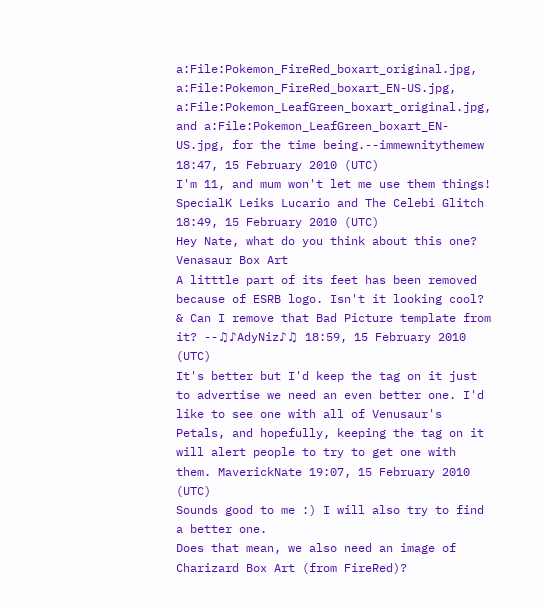a:File:Pokemon_FireRed_boxart_original.jpg, a:File:Pokemon_FireRed_boxart_EN-US.jpg, a:File:Pokemon_LeafGreen_boxart_original.jpg, and a:File:Pokemon_LeafGreen_boxart_EN-US.jpg, for the time being.--immewnitythemew 18:47, 15 February 2010 (UTC)
I'm 11, and mum won't let me use them things! SpecialK Leiks Lucario and The Celebi Glitch 18:49, 15 February 2010 (UTC)
Hey Nate, what do you think about this one?
Venasaur Box Art
A litttle part of its feet has been removed because of ESRB logo. Isn't it looking cool? & Can I remove that Bad Picture template from it? --♫♪AdyNiz♪♫ 18:59, 15 February 2010 (UTC)
It's better but I'd keep the tag on it just to advertise we need an even better one. I'd like to see one with all of Venusaur's Petals, and hopefully, keeping the tag on it will alert people to try to get one with them. MaverickNate 19:07, 15 February 2010 (UTC)
Sounds good to me :) I will also try to find a better one.
Does that mean, we also need an image of Charizard Box Art (from FireRed)?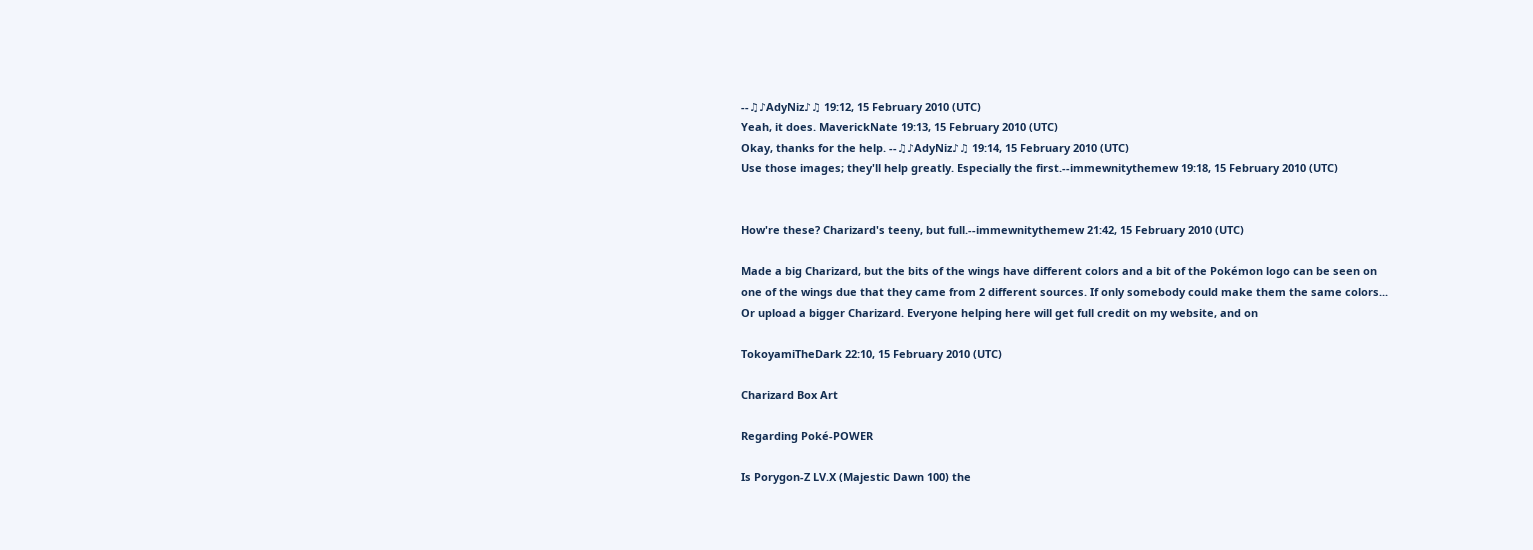--♫♪AdyNiz♪♫ 19:12, 15 February 2010 (UTC)
Yeah, it does. MaverickNate 19:13, 15 February 2010 (UTC)
Okay, thanks for the help. --♫♪AdyNiz♪♫ 19:14, 15 February 2010 (UTC)
Use those images; they'll help greatly. Especially the first.--immewnitythemew 19:18, 15 February 2010 (UTC)


How're these? Charizard's teeny, but full.--immewnitythemew 21:42, 15 February 2010 (UTC)

Made a big Charizard, but the bits of the wings have different colors and a bit of the Pokémon logo can be seen on one of the wings due that they came from 2 different sources. If only somebody could make them the same colors... Or upload a bigger Charizard. Everyone helping here will get full credit on my website, and on

TokoyamiTheDark 22:10, 15 February 2010 (UTC)

Charizard Box Art

Regarding Poké-POWER

Is Porygon-Z LV.X (Majestic Dawn 100) the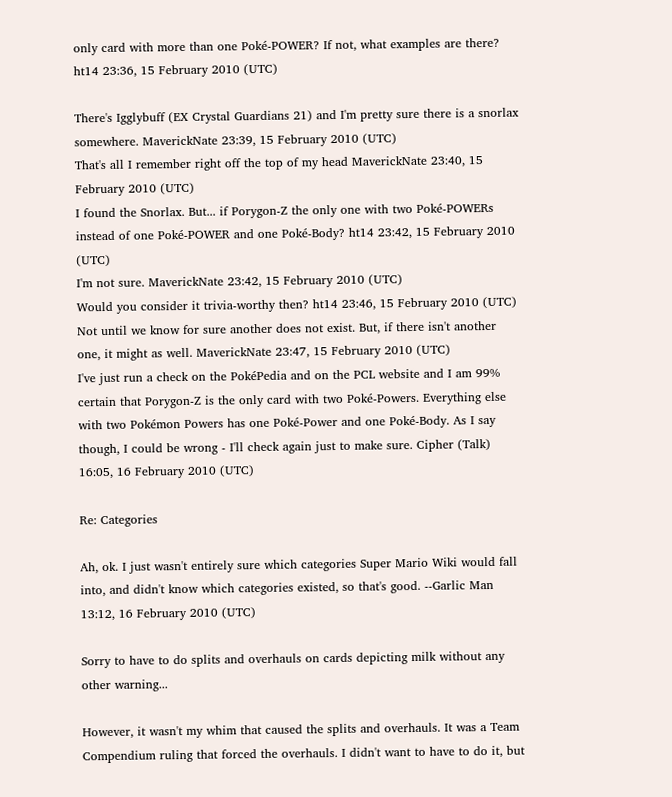only card with more than one Poké-POWER? If not, what examples are there? ht14 23:36, 15 February 2010 (UTC)

There's Igglybuff (EX Crystal Guardians 21) and I'm pretty sure there is a snorlax somewhere. MaverickNate 23:39, 15 February 2010 (UTC)
That's all I remember right off the top of my head MaverickNate 23:40, 15 February 2010 (UTC)
I found the Snorlax. But... if Porygon-Z the only one with two Poké-POWERs instead of one Poké-POWER and one Poké-Body? ht14 23:42, 15 February 2010 (UTC)
I'm not sure. MaverickNate 23:42, 15 February 2010 (UTC)
Would you consider it trivia-worthy then? ht14 23:46, 15 February 2010 (UTC)
Not until we know for sure another does not exist. But, if there isn't another one, it might as well. MaverickNate 23:47, 15 February 2010 (UTC)
I've just run a check on the PokéPedia and on the PCL website and I am 99% certain that Porygon-Z is the only card with two Poké-Powers. Everything else with two Pokémon Powers has one Poké-Power and one Poké-Body. As I say though, I could be wrong - I'll check again just to make sure. Cipher (Talk) 16:05, 16 February 2010 (UTC)

Re: Categories

Ah, ok. I just wasn't entirely sure which categories Super Mario Wiki would fall into, and didn't know which categories existed, so that's good. --Garlic Man 13:12, 16 February 2010 (UTC)

Sorry to have to do splits and overhauls on cards depicting milk without any other warning...

However, it wasn't my whim that caused the splits and overhauls. It was a Team Compendium ruling that forced the overhauls. I didn't want to have to do it, but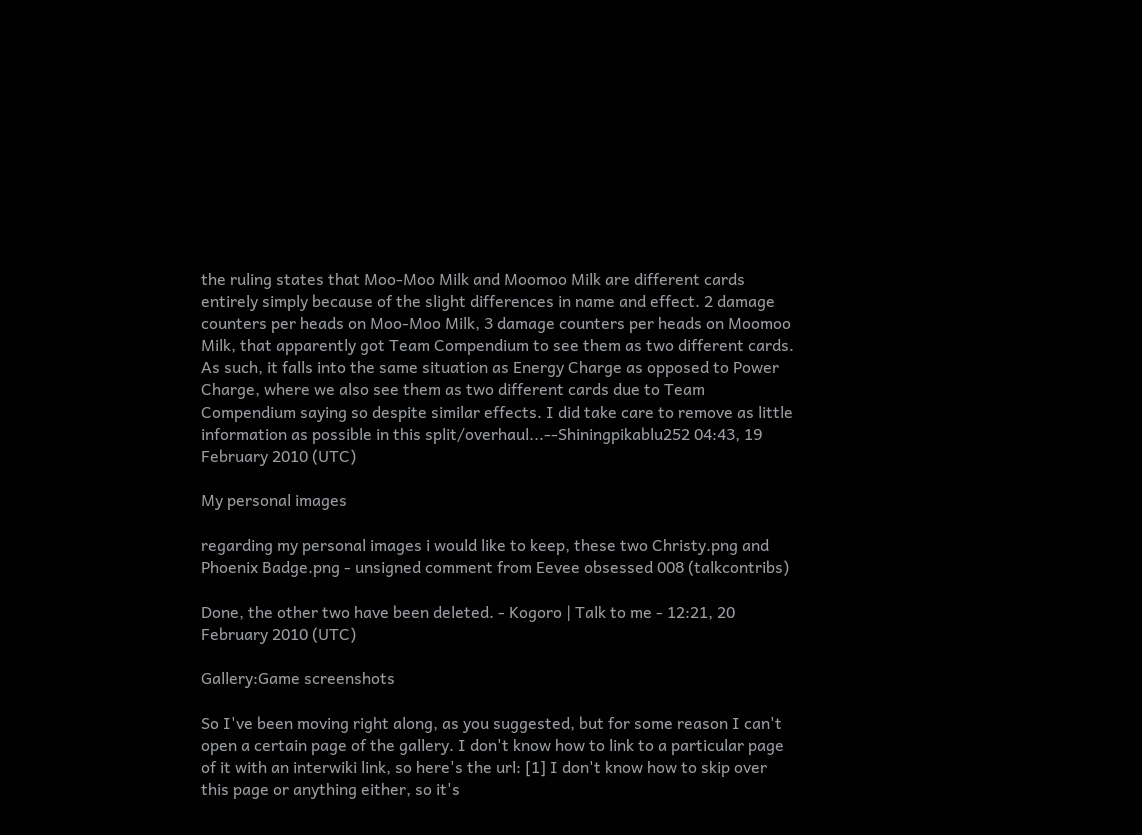the ruling states that Moo-Moo Milk and Moomoo Milk are different cards entirely simply because of the slight differences in name and effect. 2 damage counters per heads on Moo-Moo Milk, 3 damage counters per heads on Moomoo Milk, that apparently got Team Compendium to see them as two different cards. As such, it falls into the same situation as Energy Charge as opposed to Power Charge, where we also see them as two different cards due to Team Compendium saying so despite similar effects. I did take care to remove as little information as possible in this split/overhaul...--Shiningpikablu252 04:43, 19 February 2010 (UTC)

My personal images

regarding my personal images i would like to keep, these two Christy.png and Phoenix Badge.png - unsigned comment from Eevee obsessed 008 (talkcontribs)

Done, the other two have been deleted. - Kogoro | Talk to me - 12:21, 20 February 2010 (UTC)

Gallery:Game screenshots

So I've been moving right along, as you suggested, but for some reason I can't open a certain page of the gallery. I don't know how to link to a particular page of it with an interwiki link, so here's the url: [1] I don't know how to skip over this page or anything either, so it's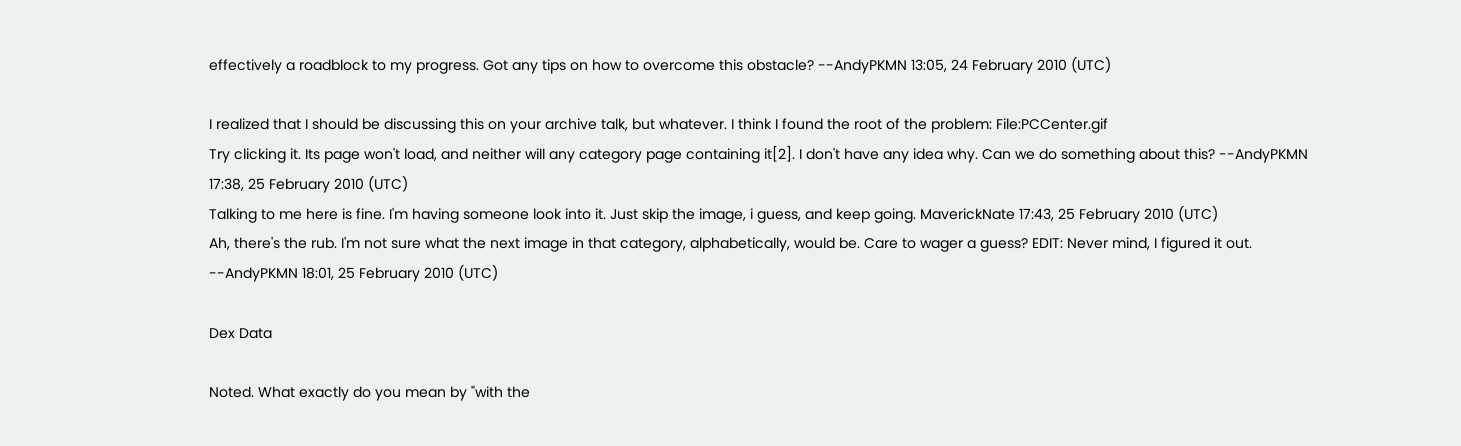effectively a roadblock to my progress. Got any tips on how to overcome this obstacle? --AndyPKMN 13:05, 24 February 2010 (UTC)

I realized that I should be discussing this on your archive talk, but whatever. I think I found the root of the problem: File:PCCenter.gif
Try clicking it. Its page won't load, and neither will any category page containing it[2]. I don't have any idea why. Can we do something about this? --AndyPKMN 17:38, 25 February 2010 (UTC)
Talking to me here is fine. I'm having someone look into it. Just skip the image, i guess, and keep going. MaverickNate 17:43, 25 February 2010 (UTC)
Ah, there's the rub. I'm not sure what the next image in that category, alphabetically, would be. Care to wager a guess? EDIT: Never mind, I figured it out. --AndyPKMN 18:01, 25 February 2010 (UTC)

Dex Data

Noted. What exactly do you mean by "with the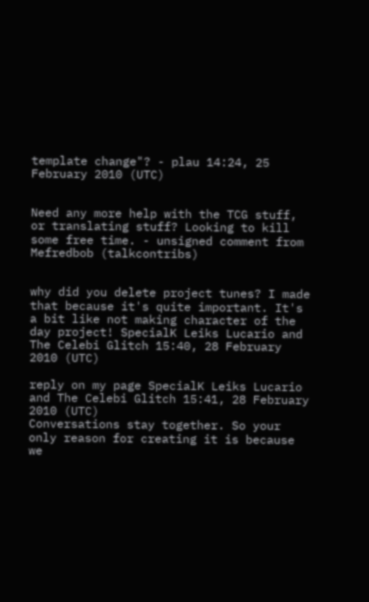template change"? - plau 14:24, 25 February 2010 (UTC)


Need any more help with the TCG stuff, or translating stuff? Looking to kill some free time. - unsigned comment from Mefredbob (talkcontribs)


why did you delete project tunes? I made that because it's quite important. It's a bit like not making character of the day project! SpecialK Leiks Lucario and The Celebi Glitch 15:40, 28 February 2010 (UTC)

reply on my page SpecialK Leiks Lucario and The Celebi Glitch 15:41, 28 February 2010 (UTC)
Conversations stay together. So your only reason for creating it is because we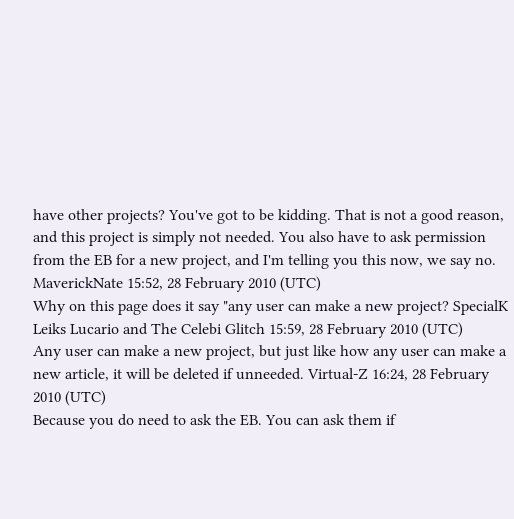have other projects? You've got to be kidding. That is not a good reason, and this project is simply not needed. You also have to ask permission from the EB for a new project, and I'm telling you this now, we say no. MaverickNate 15:52, 28 February 2010 (UTC)
Why on this page does it say "any user can make a new project? SpecialK Leiks Lucario and The Celebi Glitch 15:59, 28 February 2010 (UTC)
Any user can make a new project, but just like how any user can make a new article, it will be deleted if unneeded. Virtual-Z 16:24, 28 February 2010 (UTC)
Because you do need to ask the EB. You can ask them if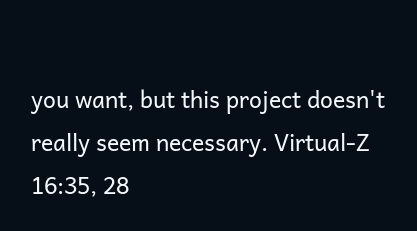you want, but this project doesn't really seem necessary. Virtual-Z 16:35, 28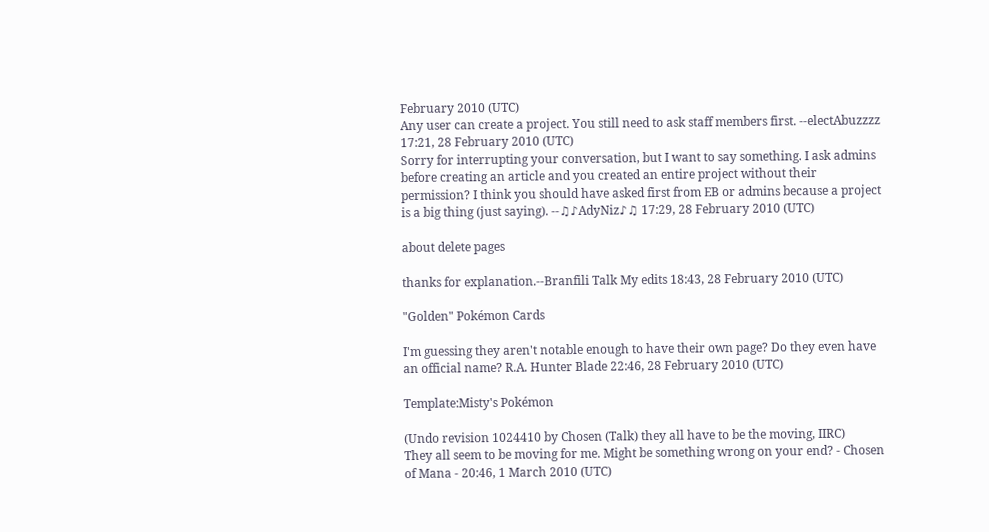February 2010 (UTC)
Any user can create a project. You still need to ask staff members first. --electAbuzzzz 17:21, 28 February 2010 (UTC)
Sorry for interrupting your conversation, but I want to say something. I ask admins before creating an article and you created an entire project without their permission? I think you should have asked first from EB or admins because a project is a big thing (just saying). --♫♪AdyNiz♪♫ 17:29, 28 February 2010 (UTC)

about delete pages

thanks for explanation.--Branfili Talk My edits 18:43, 28 February 2010 (UTC)

"Golden" Pokémon Cards

I'm guessing they aren't notable enough to have their own page? Do they even have an official name? R.A. Hunter Blade 22:46, 28 February 2010 (UTC)

Template:Misty's Pokémon

(Undo revision 1024410 by Chosen (Talk) they all have to be the moving, IIRC)
They all seem to be moving for me. Might be something wrong on your end? - Chosen of Mana - 20:46, 1 March 2010 (UTC)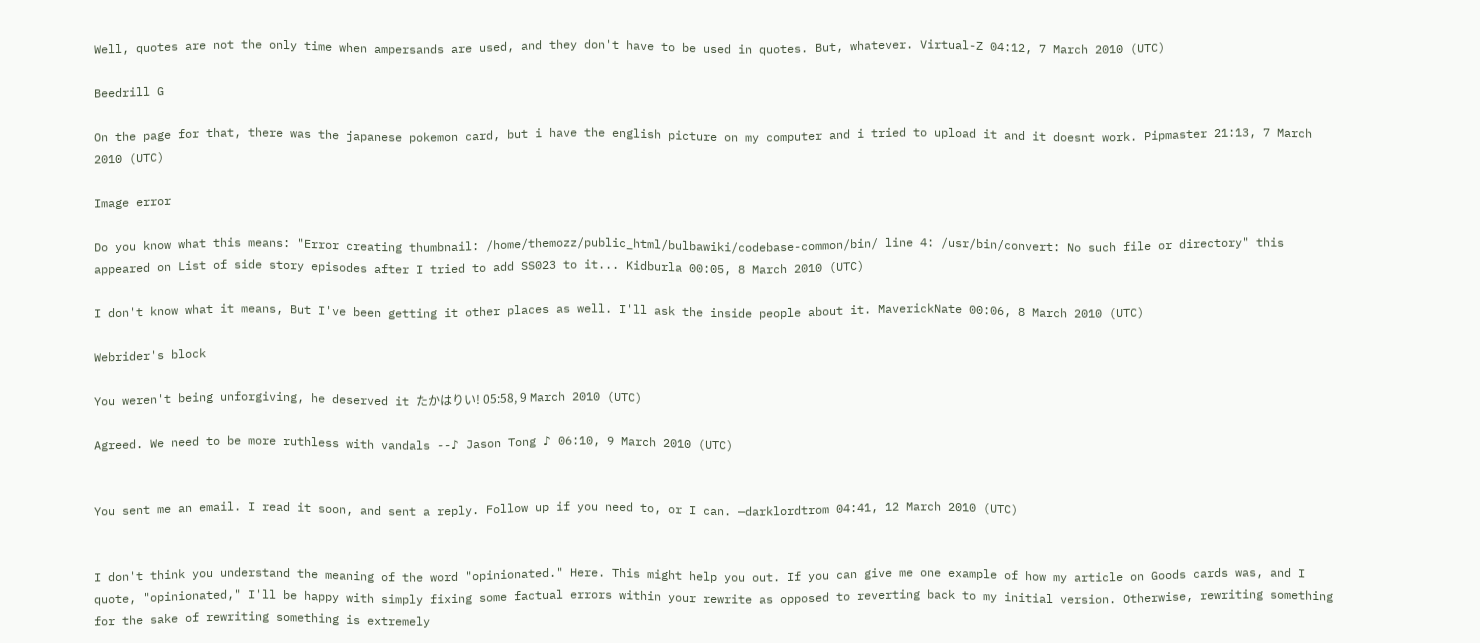Well, quotes are not the only time when ampersands are used, and they don't have to be used in quotes. But, whatever. Virtual-Z 04:12, 7 March 2010 (UTC)

Beedrill G

On the page for that, there was the japanese pokemon card, but i have the english picture on my computer and i tried to upload it and it doesnt work. Pipmaster 21:13, 7 March 2010 (UTC)

Image error

Do you know what this means: "Error creating thumbnail: /home/themozz/public_html/bulbawiki/codebase-common/bin/ line 4: /usr/bin/convert: No such file or directory" this appeared on List of side story episodes after I tried to add SS023 to it... Kidburla 00:05, 8 March 2010 (UTC)

I don't know what it means, But I've been getting it other places as well. I'll ask the inside people about it. MaverickNate 00:06, 8 March 2010 (UTC)

Webrider's block

You weren't being unforgiving, he deserved it たかはりい! 05:58, 9 March 2010 (UTC)

Agreed. We need to be more ruthless with vandals --♪ Jason Tong ♪ 06:10, 9 March 2010 (UTC)


You sent me an email. I read it soon, and sent a reply. Follow up if you need to, or I can. —darklordtrom 04:41, 12 March 2010 (UTC)


I don't think you understand the meaning of the word "opinionated." Here. This might help you out. If you can give me one example of how my article on Goods cards was, and I quote, "opinionated," I'll be happy with simply fixing some factual errors within your rewrite as opposed to reverting back to my initial version. Otherwise, rewriting something for the sake of rewriting something is extremely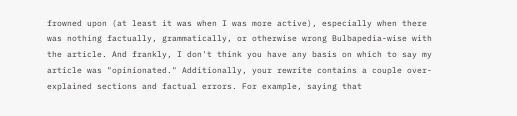frowned upon (at least it was when I was more active), especially when there was nothing factually, grammatically, or otherwise wrong Bulbapedia-wise with the article. And frankly, I don't think you have any basis on which to say my article was "opinionated." Additionally, your rewrite contains a couple over-explained sections and factual errors. For example, saying that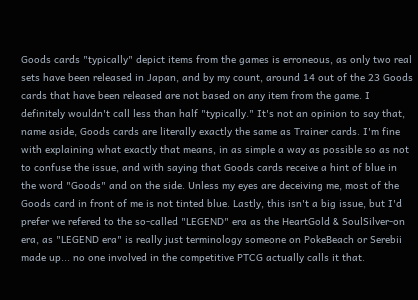Goods cards "typically" depict items from the games is erroneous, as only two real sets have been released in Japan, and by my count, around 14 out of the 23 Goods cards that have been released are not based on any item from the game. I definitely wouldn't call less than half "typically." It's not an opinion to say that, name aside, Goods cards are literally exactly the same as Trainer cards. I'm fine with explaining what exactly that means, in as simple a way as possible so as not to confuse the issue, and with saying that Goods cards receive a hint of blue in the word "Goods" and on the side. Unless my eyes are deceiving me, most of the Goods card in front of me is not tinted blue. Lastly, this isn't a big issue, but I'd prefer we refered to the so-called "LEGEND" era as the HeartGold & SoulSilver-on era, as "LEGEND era" is really just terminology someone on PokeBeach or Serebii made up... no one involved in the competitive PTCG actually calls it that.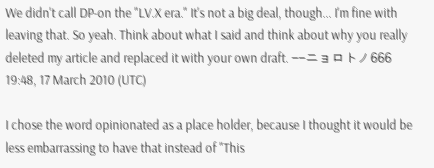We didn't call DP-on the "LV.X era." It's not a big deal, though... I'm fine with leaving that. So yeah. Think about what I said and think about why you really deleted my article and replaced it with your own draft. --ニョロトノ666 19:48, 17 March 2010 (UTC)

I chose the word opinionated as a place holder, because I thought it would be less embarrassing to have that instead of "This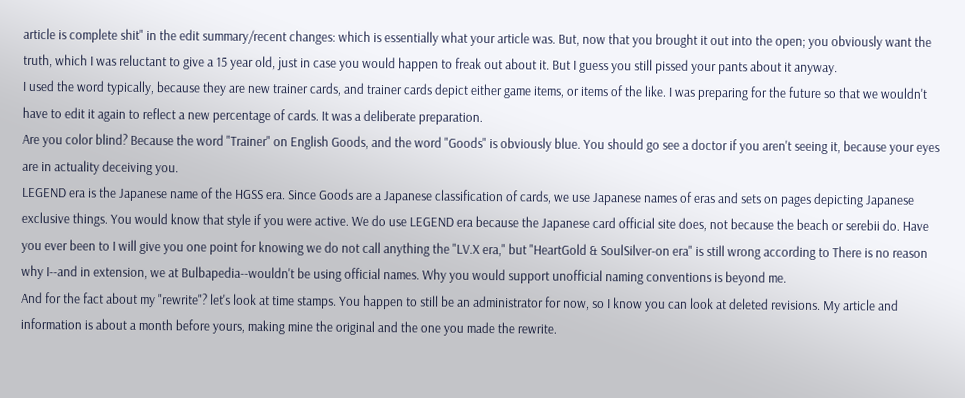article is complete shit" in the edit summary/recent changes: which is essentially what your article was. But, now that you brought it out into the open; you obviously want the truth, which I was reluctant to give a 15 year old, just in case you would happen to freak out about it. But I guess you still pissed your pants about it anyway.
I used the word typically, because they are new trainer cards, and trainer cards depict either game items, or items of the like. I was preparing for the future so that we wouldn't have to edit it again to reflect a new percentage of cards. It was a deliberate preparation.
Are you color blind? Because the word "Trainer" on English Goods, and the word "Goods" is obviously blue. You should go see a doctor if you aren't seeing it, because your eyes are in actuality deceiving you.
LEGEND era is the Japanese name of the HGSS era. Since Goods are a Japanese classification of cards, we use Japanese names of eras and sets on pages depicting Japanese exclusive things. You would know that style if you were active. We do use LEGEND era because the Japanese card official site does, not because the beach or serebii do. Have you ever been to I will give you one point for knowing we do not call anything the "LV.X era," but "HeartGold & SoulSilver-on era" is still wrong according to There is no reason why I--and in extension, we at Bulbapedia--wouldn't be using official names. Why you would support unofficial naming conventions is beyond me.
And for the fact about my "rewrite"? let's look at time stamps. You happen to still be an administrator for now, so I know you can look at deleted revisions. My article and information is about a month before yours, making mine the original and the one you made the rewrite.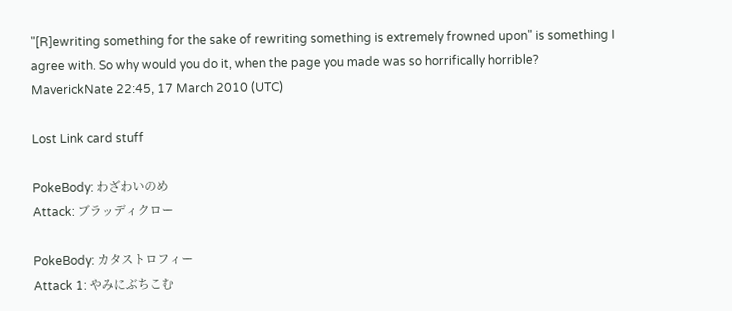"[R]ewriting something for the sake of rewriting something is extremely frowned upon" is something I agree with. So why would you do it, when the page you made was so horrifically horrible? MaverickNate 22:45, 17 March 2010 (UTC)

Lost Link card stuff

PokeBody: わざわいのめ
Attack: ブラッディクロー

PokeBody: カタストロフィー
Attack 1: やみにぶちこむ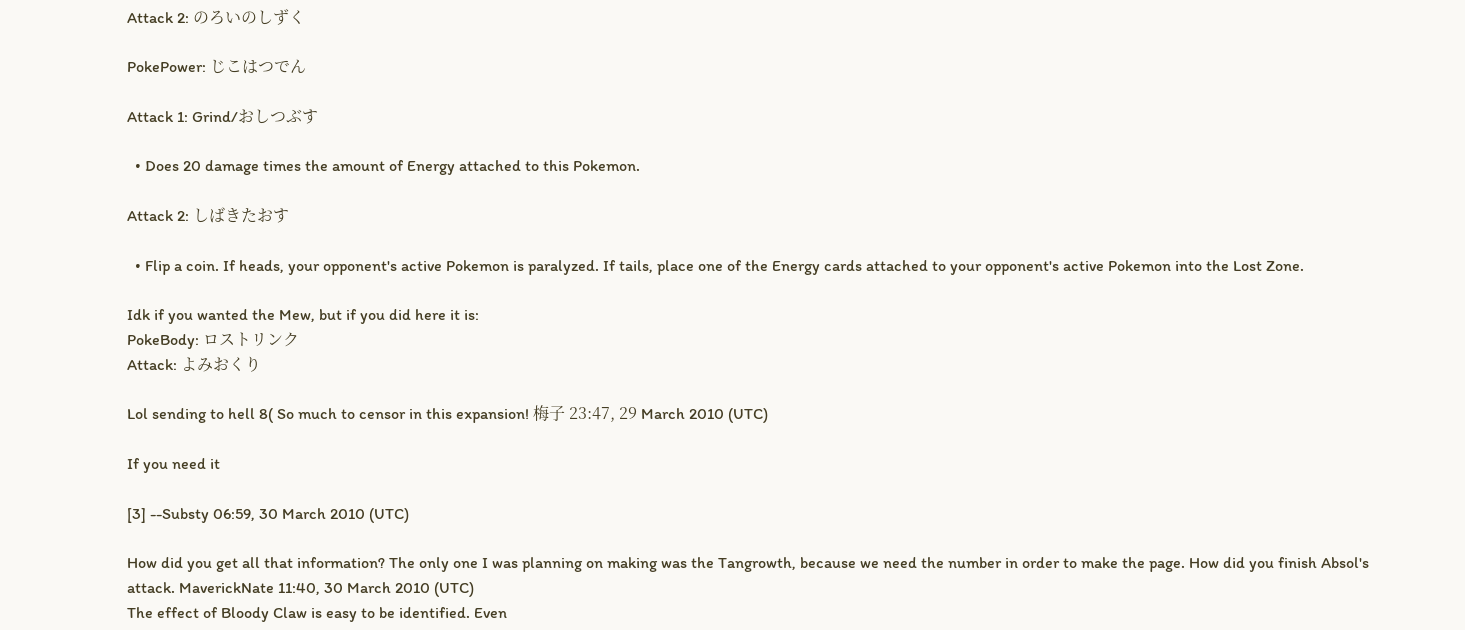Attack 2: のろいのしずく

PokePower: じこはつでん

Attack 1: Grind/おしつぶす

  • Does 20 damage times the amount of Energy attached to this Pokemon.

Attack 2: しばきたおす

  • Flip a coin. If heads, your opponent's active Pokemon is paralyzed. If tails, place one of the Energy cards attached to your opponent's active Pokemon into the Lost Zone.

Idk if you wanted the Mew, but if you did here it is:
PokeBody: ロストリンク
Attack: よみおくり

Lol sending to hell 8( So much to censor in this expansion! 梅子 23:47, 29 March 2010 (UTC)

If you need it

[3] --Substy 06:59, 30 March 2010 (UTC)

How did you get all that information? The only one I was planning on making was the Tangrowth, because we need the number in order to make the page. How did you finish Absol's attack. MaverickNate 11:40, 30 March 2010 (UTC)
The effect of Bloody Claw is easy to be identified. Even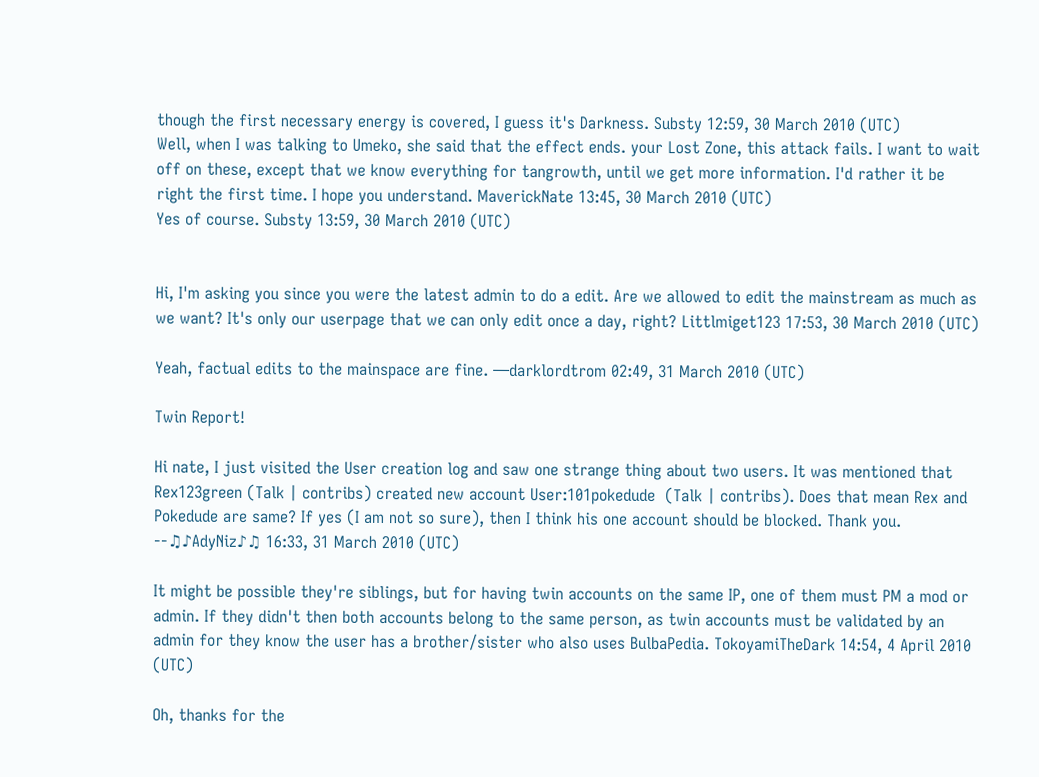though the first necessary energy is covered, I guess it's Darkness. Substy 12:59, 30 March 2010 (UTC)
Well, when I was talking to Umeko, she said that the effect ends. your Lost Zone, this attack fails. I want to wait off on these, except that we know everything for tangrowth, until we get more information. I'd rather it be right the first time. I hope you understand. MaverickNate 13:45, 30 March 2010 (UTC)
Yes of course. Substy 13:59, 30 March 2010 (UTC)


Hi, I'm asking you since you were the latest admin to do a edit. Are we allowed to edit the mainstream as much as we want? It's only our userpage that we can only edit once a day, right? Littlmiget123 17:53, 30 March 2010 (UTC)

Yeah, factual edits to the mainspace are fine. —darklordtrom 02:49, 31 March 2010 (UTC)

Twin Report!

Hi nate, I just visited the User creation log and saw one strange thing about two users. It was mentioned that Rex123green (Talk | contribs) created new account User:101pokedude  (Talk | contribs). Does that mean Rex and Pokedude are same? If yes (I am not so sure), then I think his one account should be blocked. Thank you. --♫♪AdyNiz♪♫ 16:33, 31 March 2010 (UTC)

It might be possible they're siblings, but for having twin accounts on the same IP, one of them must PM a mod or admin. If they didn't then both accounts belong to the same person, as twin accounts must be validated by an admin for they know the user has a brother/sister who also uses BulbaPedia. TokoyamiTheDark 14:54, 4 April 2010 (UTC)

Oh, thanks for the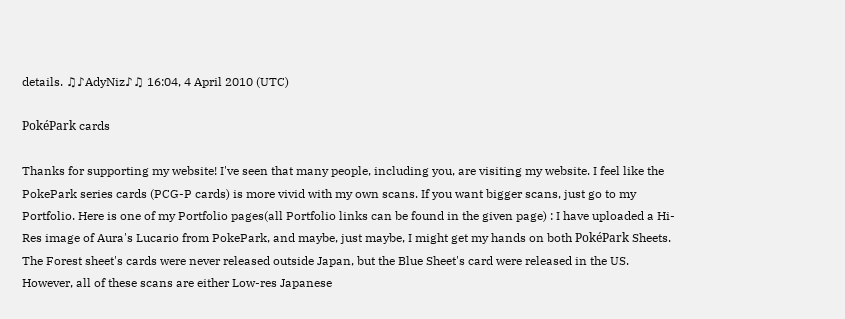details. ♫♪AdyNiz♪♫ 16:04, 4 April 2010 (UTC)

PokéPark cards

Thanks for supporting my website! I've seen that many people, including you, are visiting my website. I feel like the PokePark series cards (PCG-P cards) is more vivid with my own scans. If you want bigger scans, just go to my Portfolio. Here is one of my Portfolio pages(all Portfolio links can be found in the given page) : I have uploaded a Hi-Res image of Aura's Lucario from PokePark, and maybe, just maybe, I might get my hands on both PokéPark Sheets. The Forest sheet's cards were never released outside Japan, but the Blue Sheet's card were released in the US. However, all of these scans are either Low-res Japanese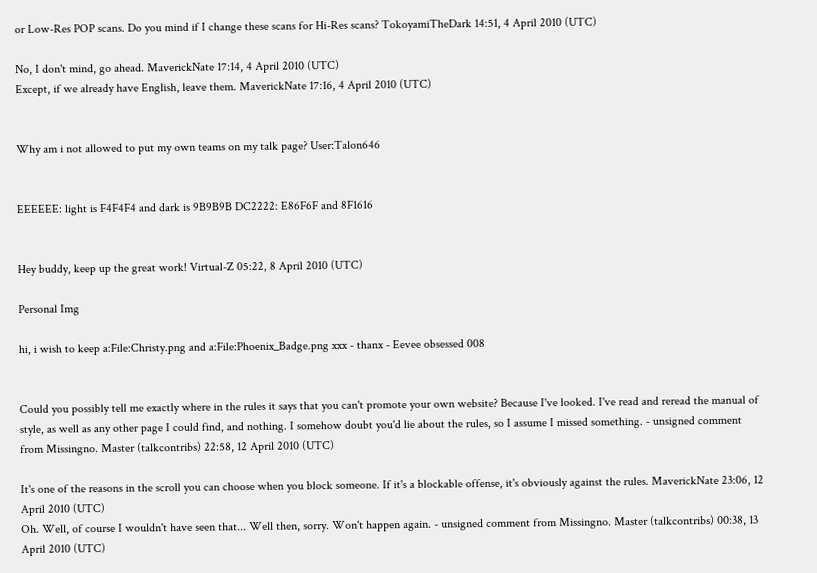or Low-Res POP scans. Do you mind if I change these scans for Hi-Res scans? TokoyamiTheDark 14:51, 4 April 2010 (UTC)

No, I don't mind, go ahead. MaverickNate 17:14, 4 April 2010 (UTC)
Except, if we already have English, leave them. MaverickNate 17:16, 4 April 2010 (UTC)


Why am i not allowed to put my own teams on my talk page? User:Talon646


EEEEEE: light is F4F4F4 and dark is 9B9B9B DC2222: E86F6F and 8F1616


Hey buddy, keep up the great work! Virtual-Z 05:22, 8 April 2010 (UTC)

Personal Img

hi, i wish to keep a:File:Christy.png and a:File:Phoenix_Badge.png xxx - thanx - Eevee obsessed 008


Could you possibly tell me exactly where in the rules it says that you can't promote your own website? Because I've looked. I've read and reread the manual of style, as well as any other page I could find, and nothing. I somehow doubt you'd lie about the rules, so I assume I missed something. - unsigned comment from Missingno. Master (talkcontribs) 22:58, 12 April 2010 (UTC)

It's one of the reasons in the scroll you can choose when you block someone. If it's a blockable offense, it's obviously against the rules. MaverickNate 23:06, 12 April 2010 (UTC)
Oh. Well, of course I wouldn't have seen that... Well then, sorry. Won't happen again. - unsigned comment from Missingno. Master (talkcontribs) 00:38, 13 April 2010 (UTC)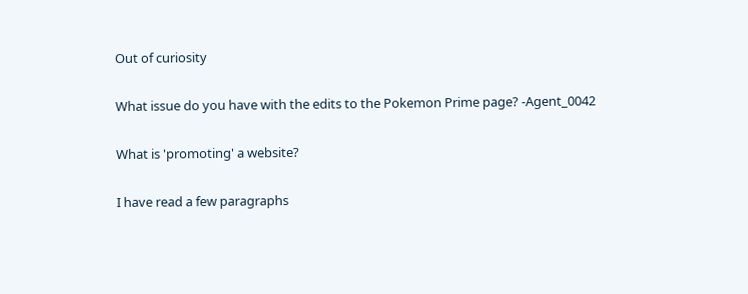Out of curiosity

What issue do you have with the edits to the Pokemon Prime page? -Agent_0042

What is 'promoting' a website?

I have read a few paragraphs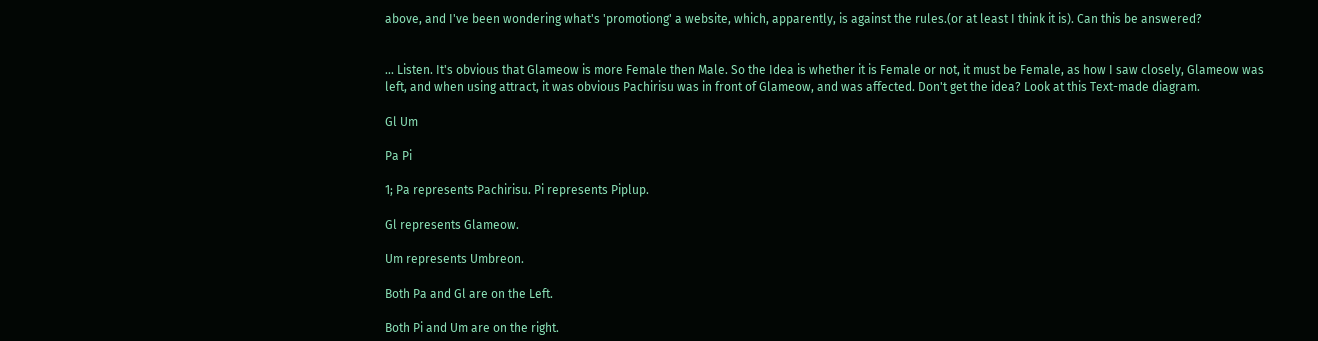above, and I've been wondering what's 'promotiong' a website, which, apparently, is against the rules.(or at least I think it is). Can this be answered?


... Listen. It's obvious that Glameow is more Female then Male. So the Idea is whether it is Female or not, it must be Female, as how I saw closely, Glameow was left, and when using attract, it was obvious Pachirisu was in front of Glameow, and was affected. Don't get the idea? Look at this Text-made diagram.

Gl Um

Pa Pi

1; Pa represents Pachirisu. Pi represents Piplup.

Gl represents Glameow.

Um represents Umbreon.

Both Pa and Gl are on the Left.

Both Pi and Um are on the right.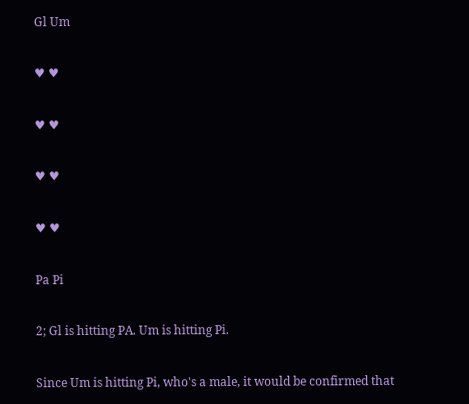Gl Um

♥ ♥

♥ ♥

♥ ♥

♥ ♥

Pa Pi

2; Gl is hitting PA. Um is hitting Pi.

Since Um is hitting Pi, who's a male, it would be confirmed that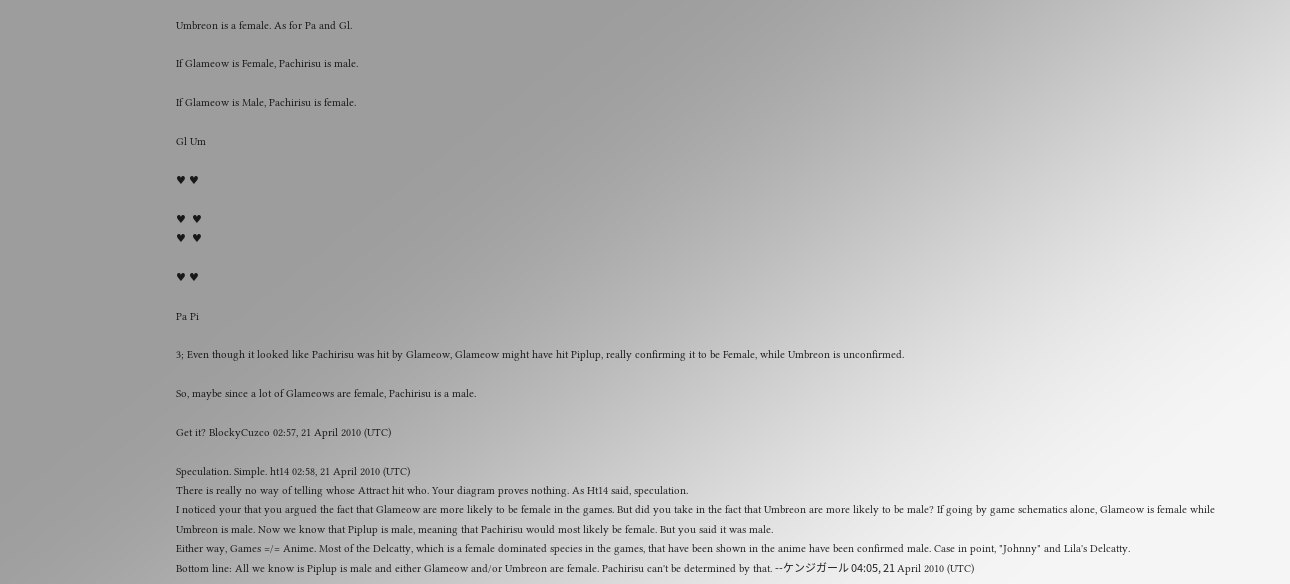Umbreon is a female. As for Pa and Gl.

If Glameow is Female, Pachirisu is male.

If Glameow is Male, Pachirisu is female.

Gl Um

♥ ♥

♥  ♥
♥  ♥

♥ ♥

Pa Pi

3; Even though it looked like Pachirisu was hit by Glameow, Glameow might have hit Piplup, really confirming it to be Female, while Umbreon is unconfirmed.

So, maybe since a lot of Glameows are female, Pachirisu is a male.

Get it? BlockyCuzco 02:57, 21 April 2010 (UTC)

Speculation. Simple. ht14 02:58, 21 April 2010 (UTC)
There is really no way of telling whose Attract hit who. Your diagram proves nothing. As Ht14 said, speculation.
I noticed your that you argued the fact that Glameow are more likely to be female in the games. But did you take in the fact that Umbreon are more likely to be male? If going by game schematics alone, Glameow is female while Umbreon is male. Now we know that Piplup is male, meaning that Pachirisu would most likely be female. But you said it was male.
Either way, Games =/= Anime. Most of the Delcatty, which is a female dominated species in the games, that have been shown in the anime have been confirmed male. Case in point, "Johnny" and Lila's Delcatty.
Bottom line: All we know is Piplup is male and either Glameow and/or Umbreon are female. Pachirisu can't be determined by that. --ケンジガール 04:05, 21 April 2010 (UTC)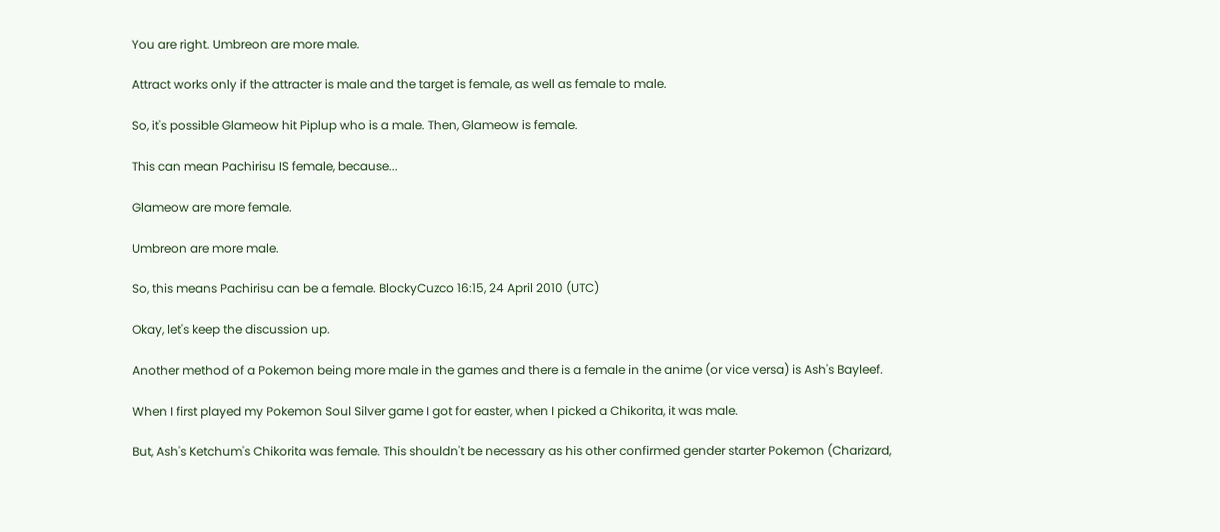You are right. Umbreon are more male.

Attract works only if the attracter is male and the target is female, as well as female to male.

So, it's possible Glameow hit Piplup who is a male. Then, Glameow is female.

This can mean Pachirisu IS female, because...

Glameow are more female.

Umbreon are more male.

So, this means Pachirisu can be a female. BlockyCuzco 16:15, 24 April 2010 (UTC)

Okay, let's keep the discussion up.

Another method of a Pokemon being more male in the games and there is a female in the anime (or vice versa) is Ash's Bayleef.

When I first played my Pokemon Soul Silver game I got for easter, when I picked a Chikorita, it was male.

But, Ash's Ketchum's Chikorita was female. This shouldn't be necessary as his other confirmed gender starter Pokemon (Charizard,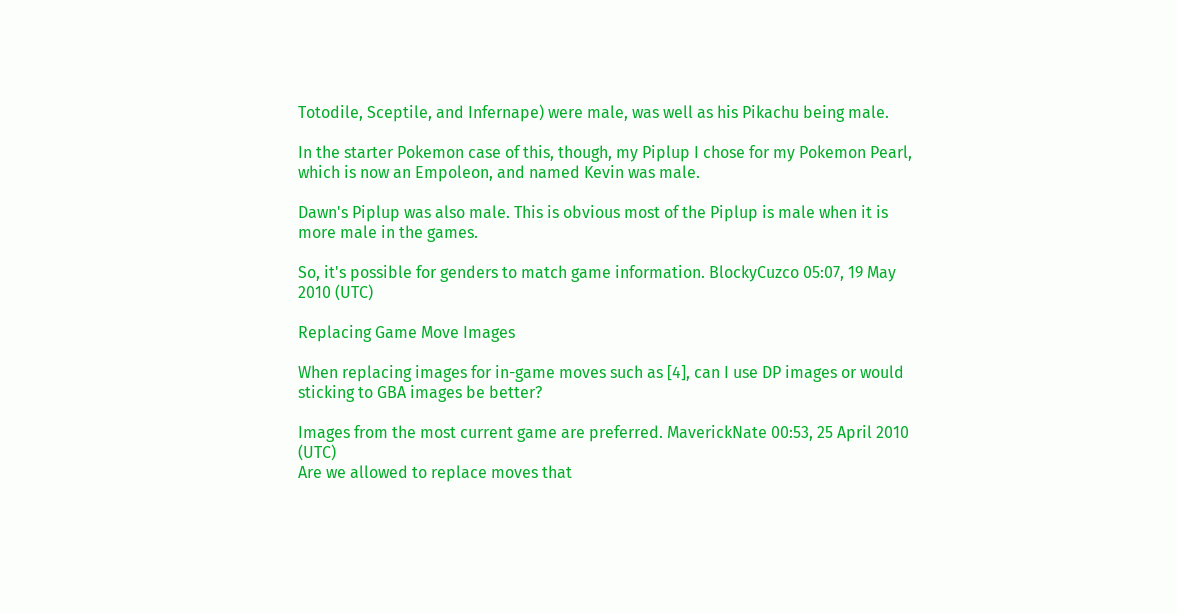Totodile, Sceptile, and Infernape) were male, was well as his Pikachu being male.

In the starter Pokemon case of this, though, my Piplup I chose for my Pokemon Pearl, which is now an Empoleon, and named Kevin was male.

Dawn's Piplup was also male. This is obvious most of the Piplup is male when it is more male in the games.

So, it's possible for genders to match game information. BlockyCuzco 05:07, 19 May 2010 (UTC)

Replacing Game Move Images

When replacing images for in-game moves such as [4], can I use DP images or would sticking to GBA images be better?

Images from the most current game are preferred. MaverickNate 00:53, 25 April 2010 (UTC)
Are we allowed to replace moves that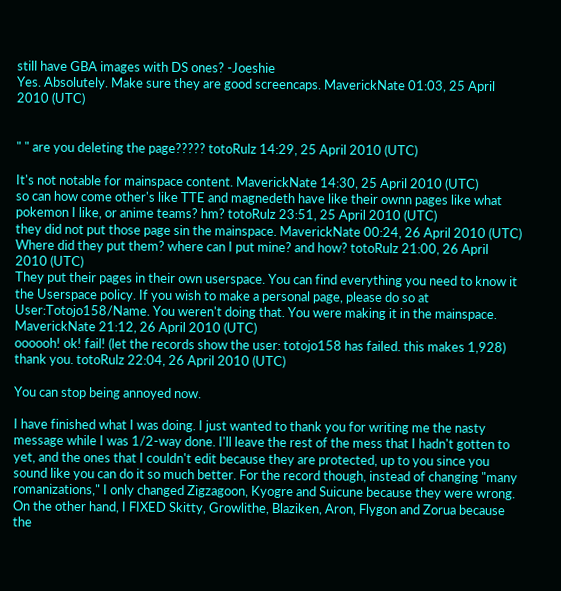still have GBA images with DS ones? -Joeshie
Yes. Absolutely. Make sure they are good screencaps. MaverickNate 01:03, 25 April 2010 (UTC)


" " are you deleting the page????? totoRulz 14:29, 25 April 2010 (UTC)

It's not notable for mainspace content. MaverickNate 14:30, 25 April 2010 (UTC)
so can how come other's like TTE and magnedeth have like their ownn pages like what pokemon I like, or anime teams? hm? totoRulz 23:51, 25 April 2010 (UTC)
they did not put those page sin the mainspace. MaverickNate 00:24, 26 April 2010 (UTC)
Where did they put them? where can I put mine? and how? totoRulz 21:00, 26 April 2010 (UTC)
They put their pages in their own userspace. You can find everything you need to know it the Userspace policy. If you wish to make a personal page, please do so at User:Totojo158/Name. You weren't doing that. You were making it in the mainspace. MaverickNate 21:12, 26 April 2010 (UTC)
oooooh! ok! fail! (let the records show the user: totojo158 has failed. this makes 1,928) thank you. totoRulz 22:04, 26 April 2010 (UTC)

You can stop being annoyed now.

I have finished what I was doing. I just wanted to thank you for writing me the nasty message while I was 1/2-way done. I'll leave the rest of the mess that I hadn't gotten to yet, and the ones that I couldn't edit because they are protected, up to you since you sound like you can do it so much better. For the record though, instead of changing "many romanizations," I only changed Zigzagoon, Kyogre and Suicune because they were wrong. On the other hand, I FIXED Skitty, Growlithe, Blaziken, Aron, Flygon and Zorua because the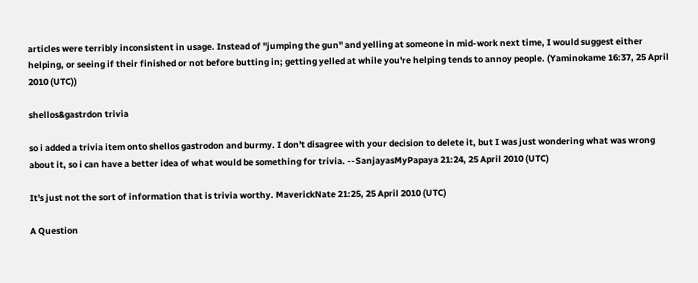articles were terribly inconsistent in usage. Instead of "jumping the gun" and yelling at someone in mid-work next time, I would suggest either helping, or seeing if their finished or not before butting in; getting yelled at while you're helping tends to annoy people. (Yaminokame 16:37, 25 April 2010 (UTC))

shellos&gastrdon trivia

so i added a trivia item onto shellos gastrodon and burmy. I don't disagree with your decision to delete it, but I was just wondering what was wrong about it, so i can have a better idea of what would be something for trivia. --SanjayasMyPapaya 21:24, 25 April 2010 (UTC)

It's just not the sort of information that is trivia worthy. MaverickNate 21:25, 25 April 2010 (UTC)

A Question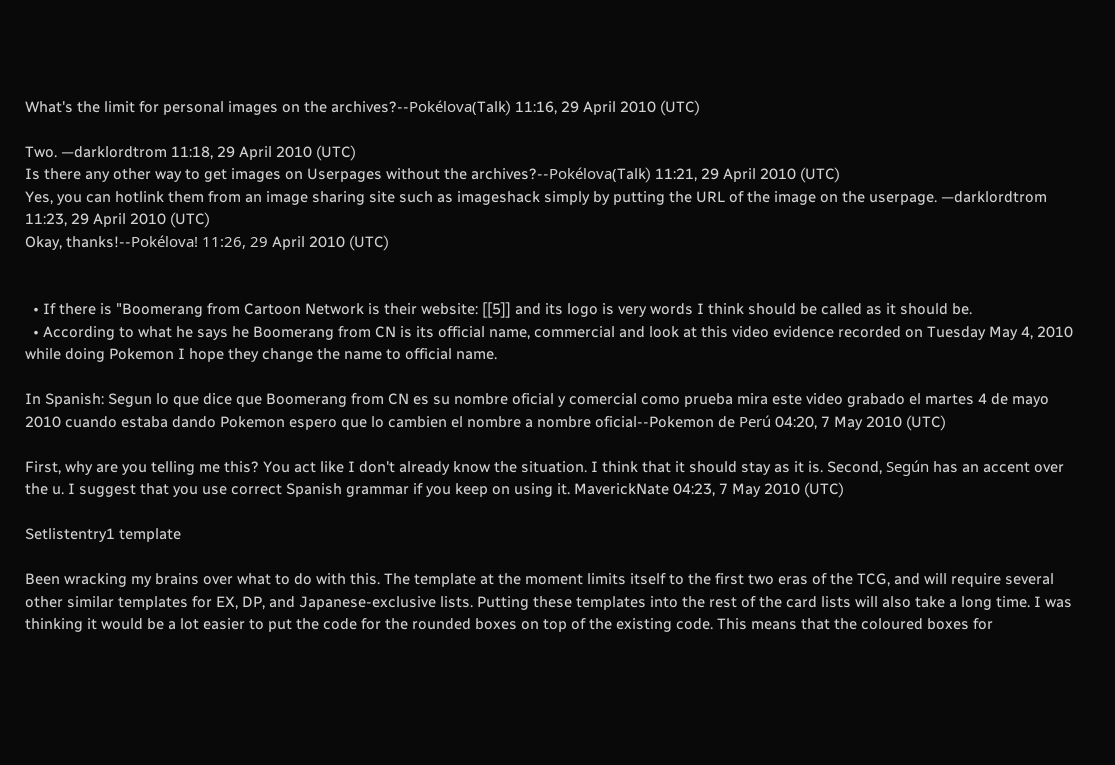What's the limit for personal images on the archives?--Pokélova(Talk) 11:16, 29 April 2010 (UTC)

Two. —darklordtrom 11:18, 29 April 2010 (UTC)
Is there any other way to get images on Userpages without the archives?--Pokélova(Talk) 11:21, 29 April 2010 (UTC)
Yes, you can hotlink them from an image sharing site such as imageshack simply by putting the URL of the image on the userpage. —darklordtrom 11:23, 29 April 2010 (UTC)
Okay, thanks!--Pokélova! 11:26, 29 April 2010 (UTC)


  • If there is "Boomerang from Cartoon Network is their website: [[5]] and its logo is very words I think should be called as it should be.
  • According to what he says he Boomerang from CN is its official name, commercial and look at this video evidence recorded on Tuesday May 4, 2010 while doing Pokemon I hope they change the name to official name.

In Spanish: Segun lo que dice que Boomerang from CN es su nombre oficial y comercial como prueba mira este video grabado el martes 4 de mayo 2010 cuando estaba dando Pokemon espero que lo cambien el nombre a nombre oficial--Pokemon de Perú 04:20, 7 May 2010 (UTC)

First, why are you telling me this? You act like I don't already know the situation. I think that it should stay as it is. Second, Según has an accent over the u. I suggest that you use correct Spanish grammar if you keep on using it. MaverickNate 04:23, 7 May 2010 (UTC)

Setlistentry1 template

Been wracking my brains over what to do with this. The template at the moment limits itself to the first two eras of the TCG, and will require several other similar templates for EX, DP, and Japanese-exclusive lists. Putting these templates into the rest of the card lists will also take a long time. I was thinking it would be a lot easier to put the code for the rounded boxes on top of the existing code. This means that the coloured boxes for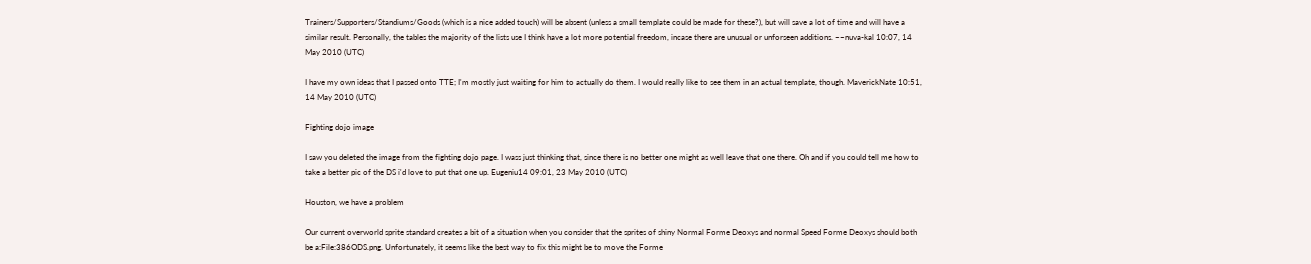Trainers/Supporters/Standiums/Goods (which is a nice added touch) will be absent (unless a small template could be made for these?), but will save a lot of time and will have a similar result. Personally, the tables the majority of the lists use I think have a lot more potential freedom, incase there are unusual or unforseen additions. ~~nuva-kal 10:07, 14 May 2010 (UTC)

I have my own ideas that I passed onto TTE; I'm mostly just waiting for him to actually do them. I would really like to see them in an actual template, though. MaverickNate 10:51, 14 May 2010 (UTC)

Fighting dojo image

I saw you deleted the image from the fighting dojo page. I wass just thinking that, since there is no better one might as well leave that one there. Oh and if you could tell me how to take a better pic of the DS i'd love to put that one up. Eugeniu14 09:01, 23 May 2010 (UTC)

Houston, we have a problem

Our current overworld sprite standard creates a bit of a situation when you consider that the sprites of shiny Normal Forme Deoxys and normal Speed Forme Deoxys should both be a:File:386ODS.png. Unfortunately, it seems like the best way to fix this might be to move the Forme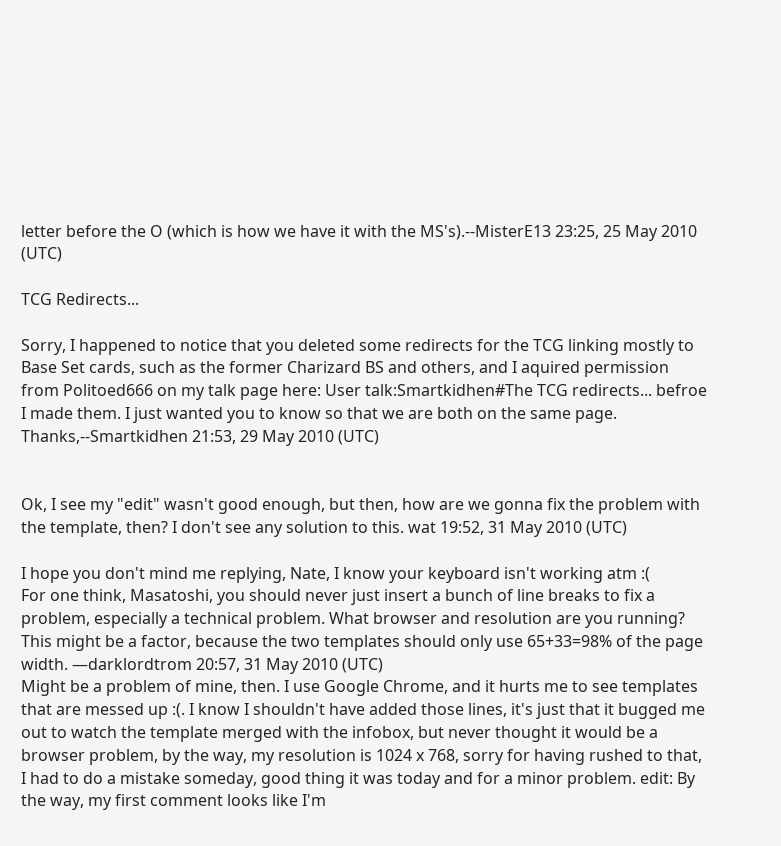letter before the O (which is how we have it with the MS's).--MisterE13 23:25, 25 May 2010 (UTC)

TCG Redirects...

Sorry, I happened to notice that you deleted some redirects for the TCG linking mostly to Base Set cards, such as the former Charizard BS and others, and I aquired permission from Politoed666 on my talk page here: User talk:Smartkidhen#The TCG redirects... befroe I made them. I just wanted you to know so that we are both on the same page. Thanks,--Smartkidhen 21:53, 29 May 2010 (UTC)


Ok, I see my "edit" wasn't good enough, but then, how are we gonna fix the problem with the template, then? I don't see any solution to this. wat 19:52, 31 May 2010 (UTC)

I hope you don't mind me replying, Nate, I know your keyboard isn't working atm :(
For one think, Masatoshi, you should never just insert a bunch of line breaks to fix a problem, especially a technical problem. What browser and resolution are you running? This might be a factor, because the two templates should only use 65+33=98% of the page width. —darklordtrom 20:57, 31 May 2010 (UTC)
Might be a problem of mine, then. I use Google Chrome, and it hurts me to see templates that are messed up :(. I know I shouldn't have added those lines, it's just that it bugged me out to watch the template merged with the infobox, but never thought it would be a browser problem, by the way, my resolution is 1024 x 768, sorry for having rushed to that, I had to do a mistake someday, good thing it was today and for a minor problem. edit: By the way, my first comment looks like I'm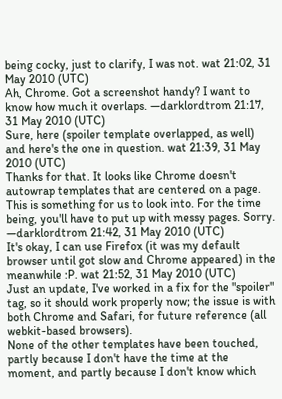being cocky, just to clarify, I was not. wat 21:02, 31 May 2010 (UTC)
Ah, Chrome. Got a screenshot handy? I want to know how much it overlaps. —darklordtrom 21:17, 31 May 2010 (UTC)
Sure, here (spoiler template overlapped, as well) and here's the one in question. wat 21:39, 31 May 2010 (UTC)
Thanks for that. It looks like Chrome doesn't autowrap templates that are centered on a page. This is something for us to look into. For the time being, you'll have to put up with messy pages. Sorry. —darklordtrom 21:42, 31 May 2010 (UTC)
It's okay, I can use Firefox (it was my default browser until got slow and Chrome appeared) in the meanwhile :P. wat 21:52, 31 May 2010 (UTC)
Just an update, I've worked in a fix for the "spoiler" tag, so it should work properly now; the issue is with both Chrome and Safari, for future reference (all webkit-based browsers).
None of the other templates have been touched, partly because I don't have the time at the moment, and partly because I don't know which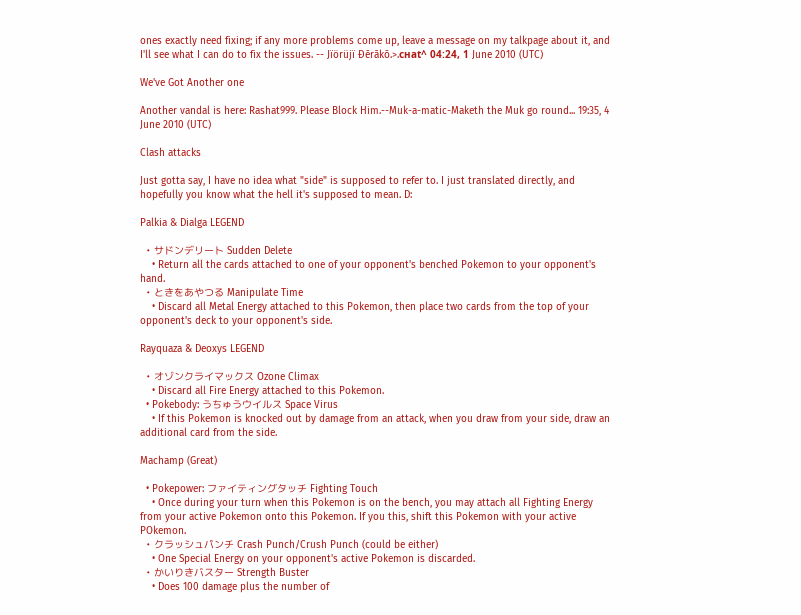ones exactly need fixing; if any more problems come up, leave a message on my talkpage about it, and I'll see what I can do to fix the issues. -- Jïörüjï Ðērākō.>.cнаt^ 04:24, 1 June 2010 (UTC)

We've Got Another one

Another vandal is here: Rashat999. Please Block Him.--Muk-a-matic-Maketh the Muk go round... 19:35, 4 June 2010 (UTC)

Clash attacks

Just gotta say, I have no idea what "side" is supposed to refer to. I just translated directly, and hopefully you know what the hell it's supposed to mean. D:

Palkia & Dialga LEGEND

  • サドンデリート Sudden Delete
    • Return all the cards attached to one of your opponent's benched Pokemon to your opponent's hand.
  • ときをあやつる Manipulate Time
    • Discard all Metal Energy attached to this Pokemon, then place two cards from the top of your opponent's deck to your opponent's side.

Rayquaza & Deoxys LEGEND

  • オゾンクライマックス Ozone Climax
    • Discard all Fire Energy attached to this Pokemon.
  • Pokebody: うちゅうウイルス Space Virus
    • If this Pokemon is knocked out by damage from an attack, when you draw from your side, draw an additional card from the side.

Machamp (Great)

  • Pokepower: ファイティングタッチ Fighting Touch
    • Once during your turn when this Pokemon is on the bench, you may attach all Fighting Energy from your active Pokemon onto this Pokemon. If you this, shift this Pokemon with your active POkemon.
  • クラッシュパンチ Crash Punch/Crush Punch (could be either)
    • One Special Energy on your opponent's active Pokemon is discarded.
  • かいりきバスター Strength Buster
    • Does 100 damage plus the number of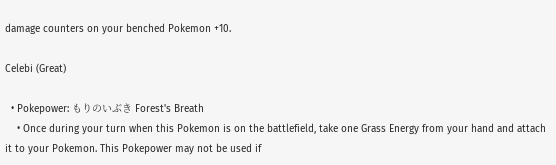damage counters on your benched Pokemon +10.

Celebi (Great)

  • Pokepower: もりのいぶき Forest's Breath
    • Once during your turn when this Pokemon is on the battlefield, take one Grass Energy from your hand and attach it to your Pokemon. This Pokepower may not be used if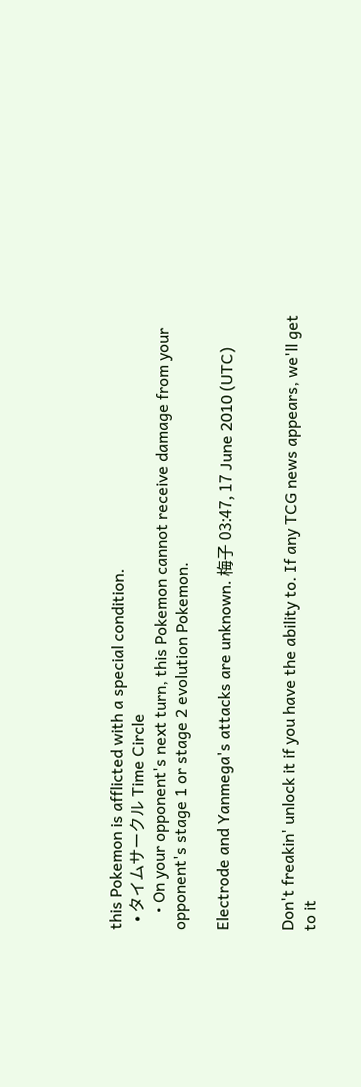this Pokemon is afflicted with a special condition.
  • タイムサークル Time Circle
    • On your opponent's next turn, this Pokemon cannot receive damage from your opponent's stage 1 or stage 2 evolution Pokemon.

Electrode and Yanmega's attacks are unknown. 梅子 03:47, 17 June 2010 (UTC)


Don't freakin' unlock it if you have the ability to. If any TCG news appears, we'll get to it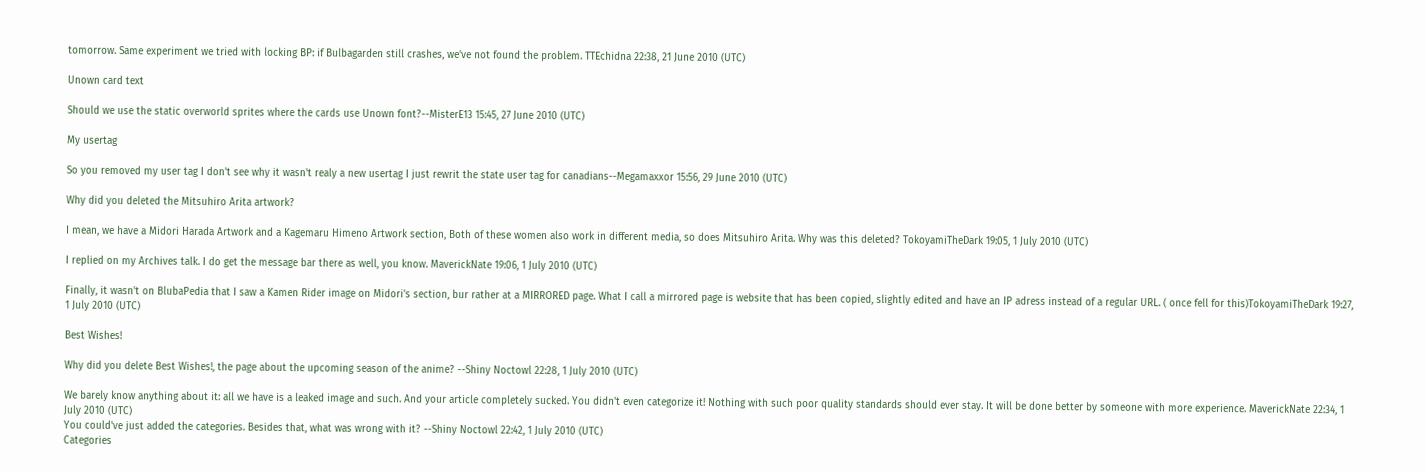tomorrow. Same experiment we tried with locking BP: if Bulbagarden still crashes, we've not found the problem. TTEchidna 22:38, 21 June 2010 (UTC)

Unown card text

Should we use the static overworld sprites where the cards use Unown font?--MisterE13 15:45, 27 June 2010 (UTC)

My usertag

So you removed my user tag I don't see why it wasn't realy a new usertag I just rewrit the state user tag for canadians--Megamaxxor 15:56, 29 June 2010 (UTC)

Why did you deleted the Mitsuhiro Arita artwork?

I mean, we have a Midori Harada Artwork and a Kagemaru Himeno Artwork section, Both of these women also work in different media, so does Mitsuhiro Arita. Why was this deleted? TokoyamiTheDark 19:05, 1 July 2010 (UTC)

I replied on my Archives talk. I do get the message bar there as well, you know. MaverickNate 19:06, 1 July 2010 (UTC)

Finally, it wasn't on BlubaPedia that I saw a Kamen Rider image on Midori's section, bur rather at a MIRRORED page. What I call a mirrored page is website that has been copied, slightly edited and have an IP adress instead of a regular URL. ( once fell for this)TokoyamiTheDark 19:27, 1 July 2010 (UTC)

Best Wishes!

Why did you delete Best Wishes!, the page about the upcoming season of the anime? --Shiny Noctowl 22:28, 1 July 2010 (UTC)

We barely know anything about it: all we have is a leaked image and such. And your article completely sucked. You didn't even categorize it! Nothing with such poor quality standards should ever stay. It will be done better by someone with more experience. MaverickNate 22:34, 1 July 2010 (UTC)
You could've just added the categories. Besides that, what was wrong with it? --Shiny Noctowl 22:42, 1 July 2010 (UTC)
Categories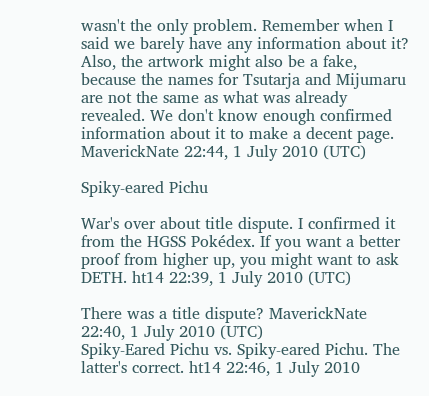wasn't the only problem. Remember when I said we barely have any information about it? Also, the artwork might also be a fake, because the names for Tsutarja and Mijumaru are not the same as what was already revealed. We don't know enough confirmed information about it to make a decent page. MaverickNate 22:44, 1 July 2010 (UTC)

Spiky-eared Pichu

War's over about title dispute. I confirmed it from the HGSS Pokédex. If you want a better proof from higher up, you might want to ask DETH. ht14 22:39, 1 July 2010 (UTC)

There was a title dispute? MaverickNate 22:40, 1 July 2010 (UTC)
Spiky-Eared Pichu vs. Spiky-eared Pichu. The latter's correct. ht14 22:46, 1 July 2010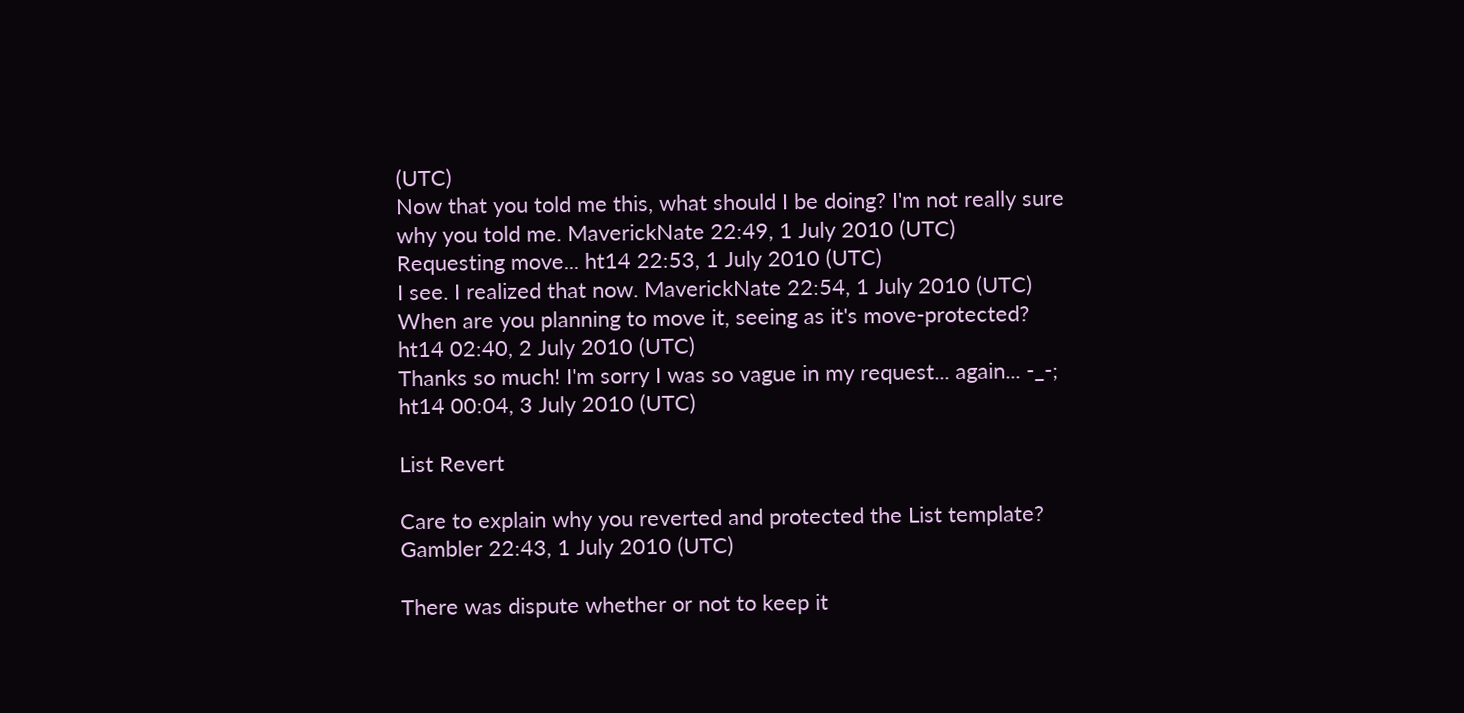(UTC)
Now that you told me this, what should I be doing? I'm not really sure why you told me. MaverickNate 22:49, 1 July 2010 (UTC)
Requesting move... ht14 22:53, 1 July 2010 (UTC)
I see. I realized that now. MaverickNate 22:54, 1 July 2010 (UTC)
When are you planning to move it, seeing as it's move-protected? ht14 02:40, 2 July 2010 (UTC)
Thanks so much! I'm sorry I was so vague in my request... again... -_-; ht14 00:04, 3 July 2010 (UTC)

List Revert

Care to explain why you reverted and protected the List template? Gambler 22:43, 1 July 2010 (UTC)

There was dispute whether or not to keep it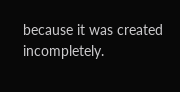because it was created incompletely.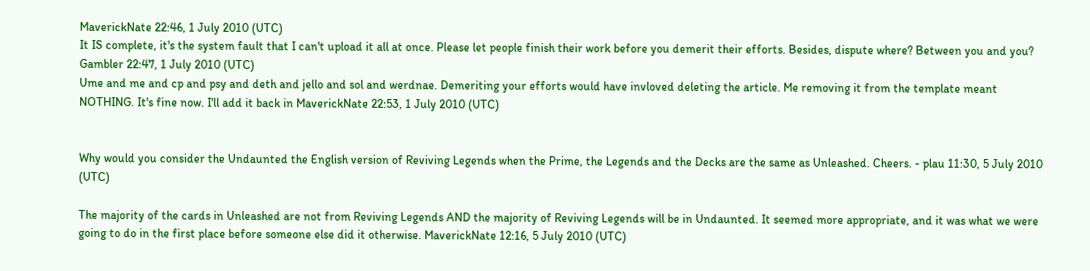MaverickNate 22:46, 1 July 2010 (UTC)
It IS complete, it's the system fault that I can't upload it all at once. Please let people finish their work before you demerit their efforts. Besides, dispute where? Between you and you? Gambler 22:47, 1 July 2010 (UTC)
Ume and me and cp and psy and deth and jello and sol and werdnae. Demeriting your efforts would have invloved deleting the article. Me removing it from the template meant NOTHING. It's fine now. I'll add it back in MaverickNate 22:53, 1 July 2010 (UTC)


Why would you consider the Undaunted the English version of Reviving Legends when the Prime, the Legends and the Decks are the same as Unleashed. Cheers. - plau 11:30, 5 July 2010 (UTC)

The majority of the cards in Unleashed are not from Reviving Legends AND the majority of Reviving Legends will be in Undaunted. It seemed more appropriate, and it was what we were going to do in the first place before someone else did it otherwise. MaverickNate 12:16, 5 July 2010 (UTC)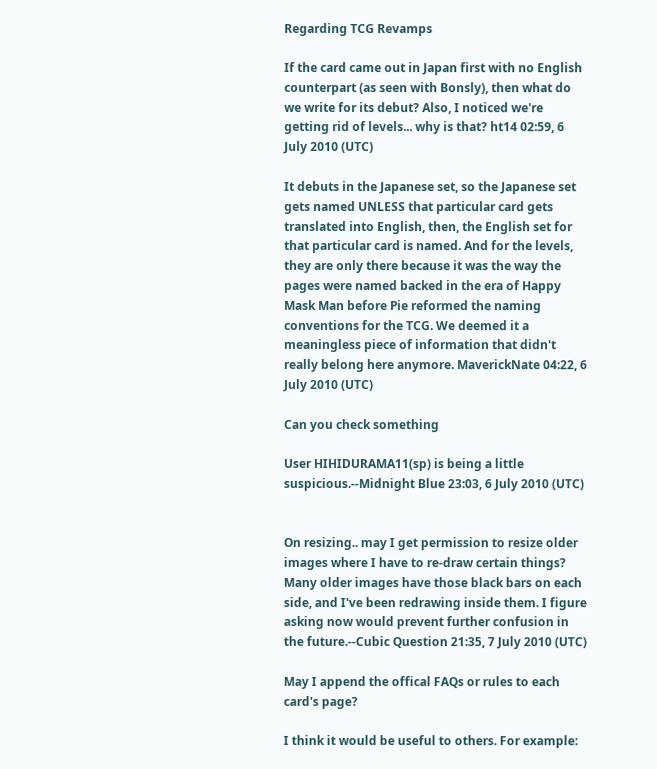Regarding TCG Revamps

If the card came out in Japan first with no English counterpart (as seen with Bonsly), then what do we write for its debut? Also, I noticed we're getting rid of levels... why is that? ht14 02:59, 6 July 2010 (UTC)

It debuts in the Japanese set, so the Japanese set gets named UNLESS that particular card gets translated into English, then, the English set for that particular card is named. And for the levels, they are only there because it was the way the pages were named backed in the era of Happy Mask Man before Pie reformed the naming conventions for the TCG. We deemed it a meaningless piece of information that didn't really belong here anymore. MaverickNate 04:22, 6 July 2010 (UTC)

Can you check something

User HIHIDURAMA11(sp) is being a little suspicious.--Midnight Blue 23:03, 6 July 2010 (UTC)


On resizing.. may I get permission to resize older images where I have to re-draw certain things? Many older images have those black bars on each side, and I've been redrawing inside them. I figure asking now would prevent further confusion in the future.--Cubic Question 21:35, 7 July 2010 (UTC)

May I append the offical FAQs or rules to each card's page?

I think it would be useful to others. For example: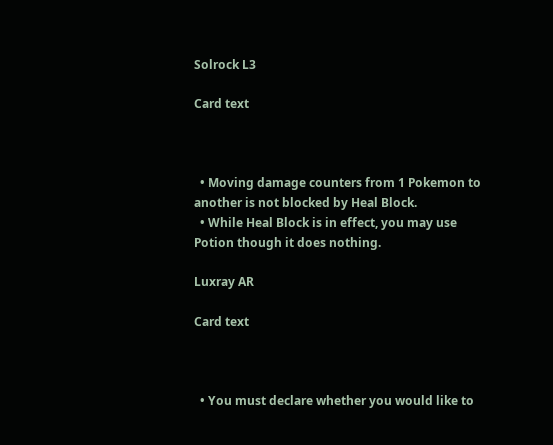Solrock L3

Card text



  • Moving damage counters from 1 Pokemon to another is not blocked by Heal Block.
  • While Heal Block is in effect, you may use Potion though it does nothing.

Luxray AR

Card text



  • You must declare whether you would like to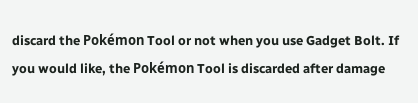discard the Pokémon Tool or not when you use Gadget Bolt. If you would like, the Pokémon Tool is discarded after damage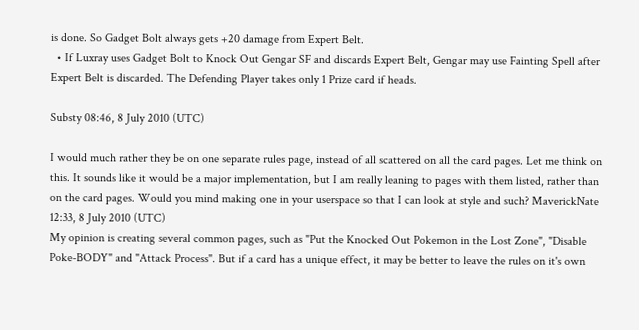is done. So Gadget Bolt always gets +20 damage from Expert Belt.
  • If Luxray uses Gadget Bolt to Knock Out Gengar SF and discards Expert Belt, Gengar may use Fainting Spell after Expert Belt is discarded. The Defending Player takes only 1 Prize card if heads.

Substy 08:46, 8 July 2010 (UTC)

I would much rather they be on one separate rules page, instead of all scattered on all the card pages. Let me think on this. It sounds like it would be a major implementation, but I am really leaning to pages with them listed, rather than on the card pages. Would you mind making one in your userspace so that I can look at style and such? MaverickNate 12:33, 8 July 2010 (UTC)
My opinion is creating several common pages, such as "Put the Knocked Out Pokemon in the Lost Zone", "Disable Poke-BODY" and "Attack Process". But if a card has a unique effect, it may be better to leave the rules on it's own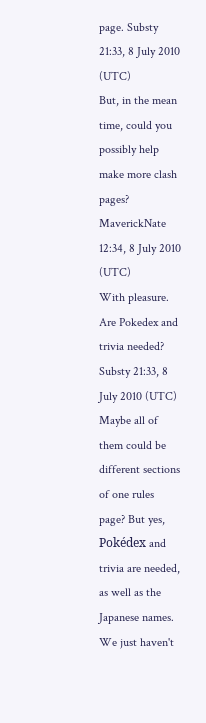page. Substy 21:33, 8 July 2010 (UTC)
But, in the mean time, could you possibly help make more clash pages? MaverickNate 12:34, 8 July 2010 (UTC)
With pleasure. Are Pokedex and trivia needed? Substy 21:33, 8 July 2010 (UTC)
Maybe all of them could be different sections of one rules page? But yes, Pokédex and trivia are needed, as well as the Japanese names. We just haven't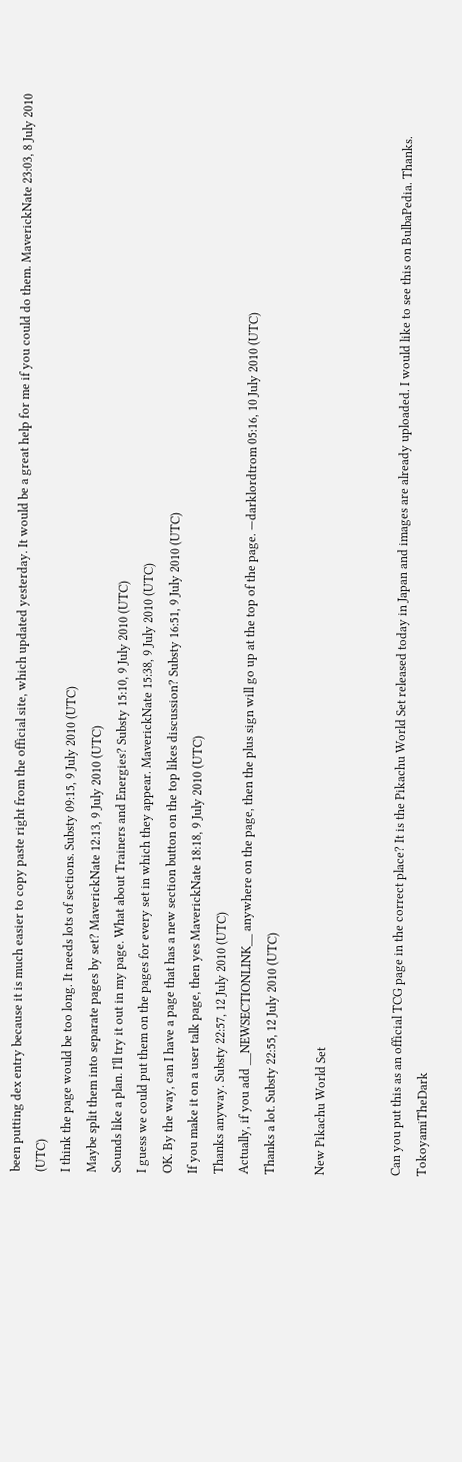been putting dex entry because it is much easier to copy paste right from the official site, which updated yesterday. It would be a great help for me if you could do them. MaverickNate 23:03, 8 July 2010 (UTC)
I think the page would be too long. It needs lots of sections. Substy 09:15, 9 July 2010 (UTC)
Maybe split them into separate pages by set? MaverickNate 12:13, 9 July 2010 (UTC)
Sounds like a plan. I'll try it out in my page. What about Trainers and Energies? Substy 15:10, 9 July 2010 (UTC)
I guess we could put them on the pages for every set in which they appear. MaverickNate 15:38, 9 July 2010 (UTC)
OK. By the way, can I have a page that has a new section button on the top likes discussion? Substy 16:51, 9 July 2010 (UTC)
If you make it on a user talk page, then yes MaverickNate 18:18, 9 July 2010 (UTC)
Thanks anyway. Substy 22:57, 12 July 2010 (UTC)
Actually, if you add __NEWSECTIONLINK__ anywhere on the page, then the plus sign will go up at the top of the page. —darklordtrom 05:16, 10 July 2010 (UTC)
Thanks a lot. Substy 22:55, 12 July 2010 (UTC)

New Pikachu World Set


Can you put this as an official TCG page in the correct place? It is the Pikachu World Set released today in Japan and images are already uploaded. I would like to see this on BulbaPedia. Thanks. TokoyamiTheDark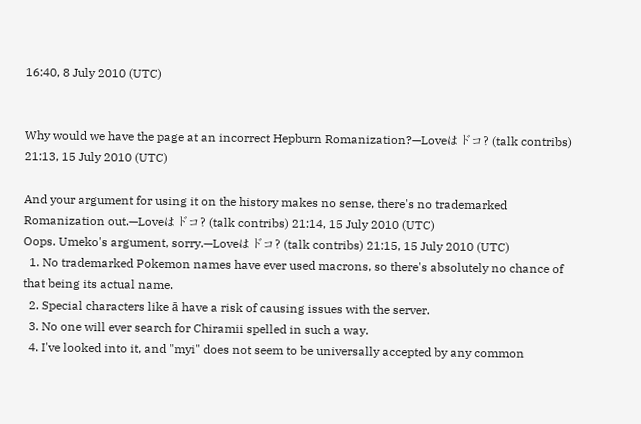16:40, 8 July 2010 (UTC)


Why would we have the page at an incorrect Hepburn Romanization?—Loveはドコ? (talk contribs) 21:13, 15 July 2010 (UTC)

And your argument for using it on the history makes no sense, there's no trademarked Romanization out.—Loveはドコ? (talk contribs) 21:14, 15 July 2010 (UTC)
Oops. Umeko's argument, sorry.—Loveはドコ? (talk contribs) 21:15, 15 July 2010 (UTC)
  1. No trademarked Pokemon names have ever used macrons, so there's absolutely no chance of that being its actual name.
  2. Special characters like ā have a risk of causing issues with the server.
  3. No one will ever search for Chiramii spelled in such a way.
  4. I've looked into it, and "myi" does not seem to be universally accepted by any common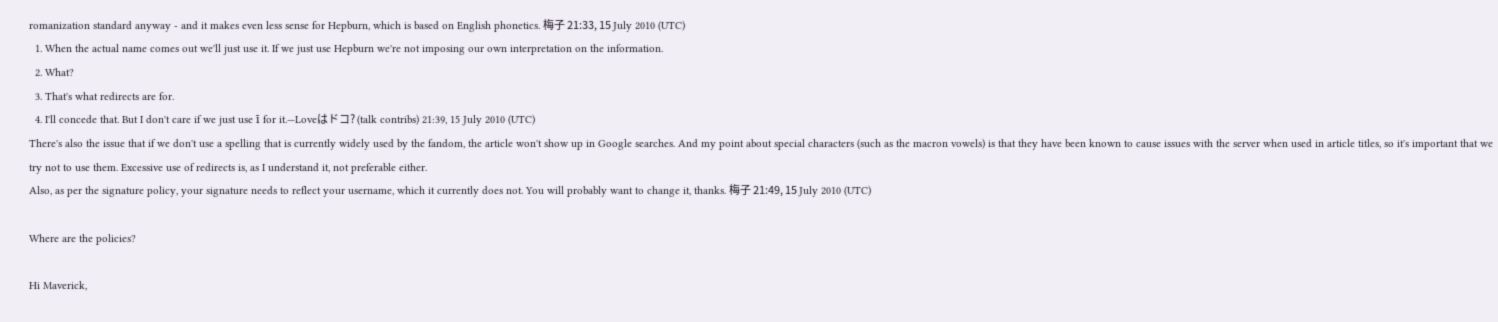romanization standard anyway - and it makes even less sense for Hepburn, which is based on English phonetics. 梅子 21:33, 15 July 2010 (UTC)
  1. When the actual name comes out we'll just use it. If we just use Hepburn we're not imposing our own interpretation on the information.
  2. What?
  3. That's what redirects are for.
  4. I'll concede that. But I don't care if we just use ī for it.—Loveはドコ? (talk contribs) 21:39, 15 July 2010 (UTC)
There's also the issue that if we don't use a spelling that is currently widely used by the fandom, the article won't show up in Google searches. And my point about special characters (such as the macron vowels) is that they have been known to cause issues with the server when used in article titles, so it's important that we try not to use them. Excessive use of redirects is, as I understand it, not preferable either.
Also, as per the signature policy, your signature needs to reflect your username, which it currently does not. You will probably want to change it, thanks. 梅子 21:49, 15 July 2010 (UTC)

Where are the policies?

Hi Maverick,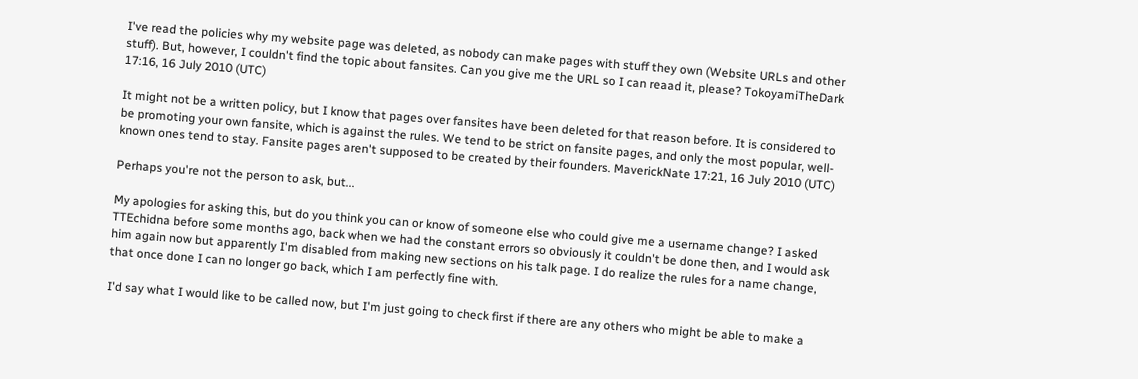I've read the policies why my website page was deleted, as nobody can make pages with stuff they own (Website URLs and other stuff). But, however, I couldn't find the topic about fansites. Can you give me the URL so I can reaad it, please? TokoyamiTheDark 17:16, 16 July 2010 (UTC)

It might not be a written policy, but I know that pages over fansites have been deleted for that reason before. It is considered to be promoting your own fansite, which is against the rules. We tend to be strict on fansite pages, and only the most popular, well-known ones tend to stay. Fansite pages aren't supposed to be created by their founders. MaverickNate 17:21, 16 July 2010 (UTC)

Perhaps you're not the person to ask, but...

My apologies for asking this, but do you think you can or know of someone else who could give me a username change? I asked TTEchidna before some months ago, back when we had the constant errors so obviously it couldn't be done then, and I would ask him again now but apparently I'm disabled from making new sections on his talk page. I do realize the rules for a name change, that once done I can no longer go back, which I am perfectly fine with.

I'd say what I would like to be called now, but I'm just going to check first if there are any others who might be able to make a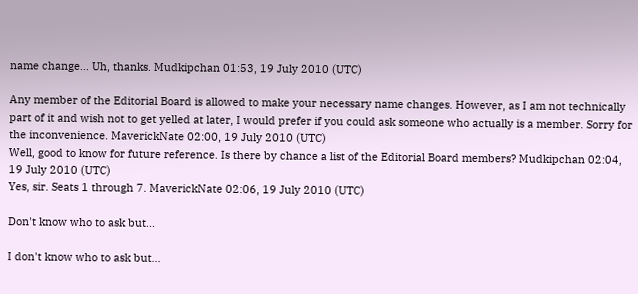name change... Uh, thanks. Mudkipchan 01:53, 19 July 2010 (UTC)

Any member of the Editorial Board is allowed to make your necessary name changes. However, as I am not technically part of it and wish not to get yelled at later, I would prefer if you could ask someone who actually is a member. Sorry for the inconvenience. MaverickNate 02:00, 19 July 2010 (UTC)
Well, good to know for future reference. Is there by chance a list of the Editorial Board members? Mudkipchan 02:04, 19 July 2010 (UTC)
Yes, sir. Seats 1 through 7. MaverickNate 02:06, 19 July 2010 (UTC)

Don't know who to ask but...

I don't know who to ask but...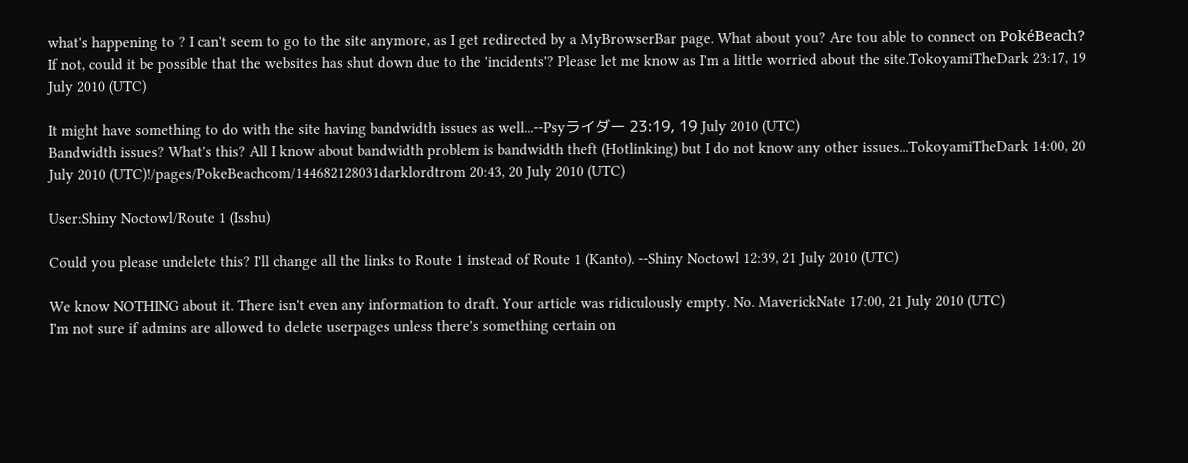what's happening to ? I can't seem to go to the site anymore, as I get redirected by a MyBrowserBar page. What about you? Are tou able to connect on PokéBeach? If not, could it be possible that the websites has shut down due to the 'incidents'? Please let me know as I'm a little worried about the site.TokoyamiTheDark 23:17, 19 July 2010 (UTC)

It might have something to do with the site having bandwidth issues as well...--Psyライダー 23:19, 19 July 2010 (UTC)
Bandwidth issues? What's this? All I know about bandwidth problem is bandwidth theft (Hotlinking) but I do not know any other issues...TokoyamiTheDark 14:00, 20 July 2010 (UTC)!/pages/PokeBeachcom/144682128031darklordtrom 20:43, 20 July 2010 (UTC)

User:Shiny Noctowl/Route 1 (Isshu)

Could you please undelete this? I'll change all the links to Route 1 instead of Route 1 (Kanto). --Shiny Noctowl 12:39, 21 July 2010 (UTC)

We know NOTHING about it. There isn't even any information to draft. Your article was ridiculously empty. No. MaverickNate 17:00, 21 July 2010 (UTC)
I'm not sure if admins are allowed to delete userpages unless there's something certain on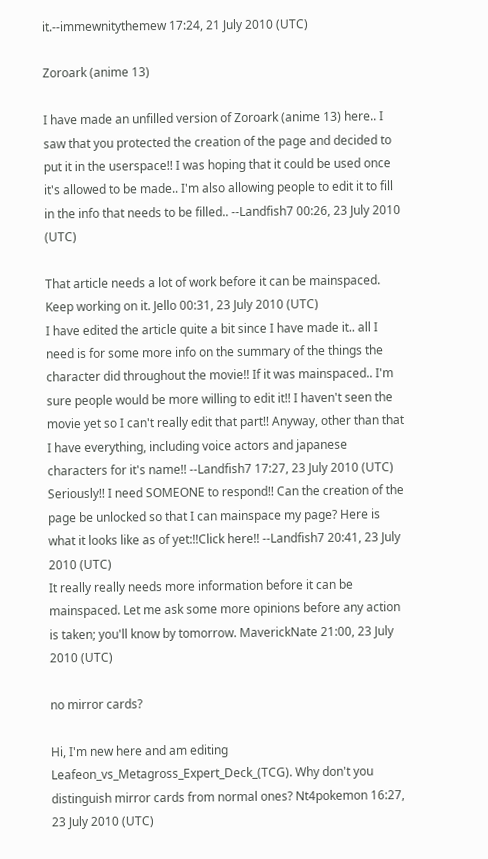it.--immewnitythemew 17:24, 21 July 2010 (UTC)

Zoroark (anime 13)

I have made an unfilled version of Zoroark (anime 13) here.. I saw that you protected the creation of the page and decided to put it in the userspace!! I was hoping that it could be used once it's allowed to be made.. I'm also allowing people to edit it to fill in the info that needs to be filled.. --Landfish7 00:26, 23 July 2010 (UTC)

That article needs a lot of work before it can be mainspaced. Keep working on it. Jello 00:31, 23 July 2010 (UTC)
I have edited the article quite a bit since I have made it.. all I need is for some more info on the summary of the things the character did throughout the movie!! If it was mainspaced.. I'm sure people would be more willing to edit it!! I haven't seen the movie yet so I can't really edit that part!! Anyway, other than that I have everything, including voice actors and japanese characters for it's name!! --Landfish7 17:27, 23 July 2010 (UTC)
Seriously!! I need SOMEONE to respond!! Can the creation of the page be unlocked so that I can mainspace my page? Here is what it looks like as of yet:!!Click here!! --Landfish7 20:41, 23 July 2010 (UTC)
It really really needs more information before it can be mainspaced. Let me ask some more opinions before any action is taken; you'll know by tomorrow. MaverickNate 21:00, 23 July 2010 (UTC)

no mirror cards?

Hi, I'm new here and am editing Leafeon_vs_Metagross_Expert_Deck_(TCG). Why don't you distinguish mirror cards from normal ones? Nt4pokemon 16:27, 23 July 2010 (UTC)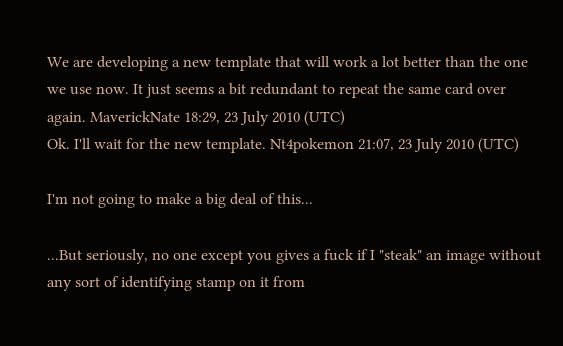We are developing a new template that will work a lot better than the one we use now. It just seems a bit redundant to repeat the same card over again. MaverickNate 18:29, 23 July 2010 (UTC)
Ok. I'll wait for the new template. Nt4pokemon 21:07, 23 July 2010 (UTC)

I'm not going to make a big deal of this...

...But seriously, no one except you gives a fuck if I "steak" an image without any sort of identifying stamp on it from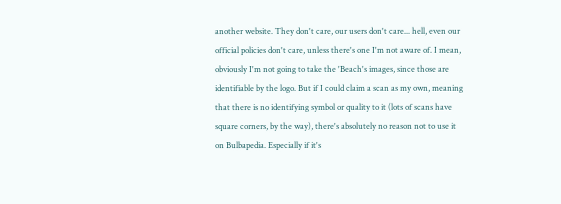another website. They don't care, our users don't care... hell, even our official policies don't care, unless there's one I'm not aware of. I mean, obviously I'm not going to take the 'Beach's images, since those are identifiable by the logo. But if I could claim a scan as my own, meaning that there is no identifying symbol or quality to it (lots of scans have square corners, by the way), there's absolutely no reason not to use it on Bulbapedia. Especially if it's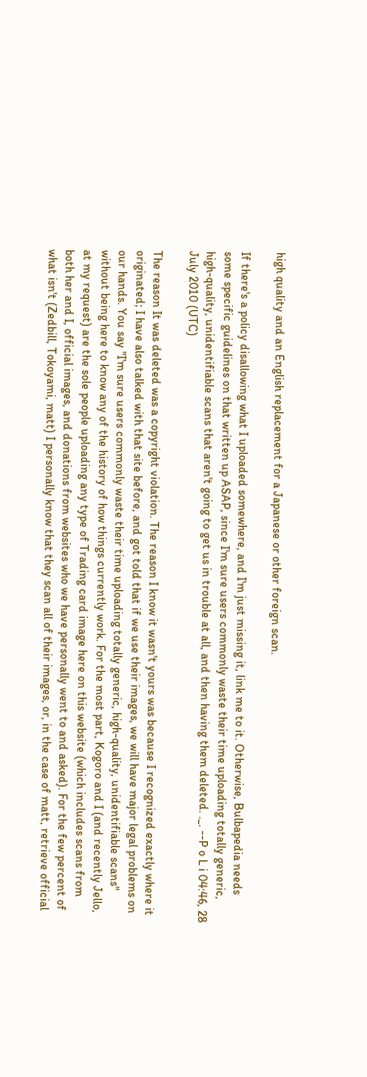high quality and an English replacement for a Japanese or other foreign scan.

If there's a policy disallowing what I uploaded somewhere, and I'm just missing it, link me to it. Otherwise, Bulbapedia needs some specific guidelines on that written up ASAP, since I'm sure users commonly waste their time uploading totally generic, high-quality, unidentifiable scans that aren't going to get us in trouble at all, and then having them deleted. ._. --P o L i 04:46, 28 July 2010 (UTC)

The reason It was deleted was a copyright violation. The reason I know it wasn't yours was because I recognized exactly where it originated; I have also talked with that site before, and got told that if we use their images, we will have major legal problems on our hands. You say "I'm sure users commonly waste their time uploading totally generic, high-quality, unidentifiable scans" without being here to know any of the history of how things currently work. For the most part, Kogoro and I (and recently Jello, at my request) are the sole people uploading any type of Trading card image here on this website (which includes scans from both her and I, official images, and donations from websites who we have personally went to and asked). For the few percent of what isn't (Zedbill, Tokoyami, matt) I personally know that they scan all of their images, or, in the case of matt, retrieve official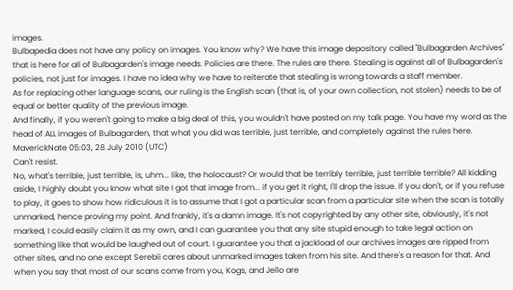images.
Bulbapedia does not have any policy on images. You know why? We have this image depository called "Bulbagarden Archives" that is here for all of Bulbagarden's image needs. Policies are there. The rules are there. Stealing is against all of Bulbagarden's policies, not just for images. I have no idea why we have to reiterate that stealing is wrong towards a staff member.
As for replacing other language scans, our ruling is the English scan (that is, of your own collection, not stolen) needs to be of equal or better quality of the previous image.
And finally, if you weren't going to make a big deal of this, you wouldn't have posted on my talk page. You have my word as the head of ALL images of Bulbagarden, that what you did was terrible, just terrible, and completely against the rules here. MaverickNate 05:03, 28 July 2010 (UTC)
Can't resist.
No, what's terrible, just terrible, is, uhm... like, the holocaust? Or would that be terribly terrible, just terrible terrible? All kidding aside, I highly doubt you know what site I got that image from... if you get it right, I'll drop the issue. If you don't, or if you refuse to play, it goes to show how ridiculous it is to assume that I got a particular scan from a particular site when the scan is totally unmarked, hence proving my point. And frankly, it's a damn image. It's not copyrighted by any other site, obviously, it's not marked, I could easily claim it as my own, and I can guarantee you that any site stupid enough to take legal action on something like that would be laughed out of court. I guarantee you that a jackload of our archives images are ripped from other sites, and no one except Serebii cares about unmarked images taken from his site. And there's a reason for that. And when you say that most of our scans come from you, Kogs, and Jello are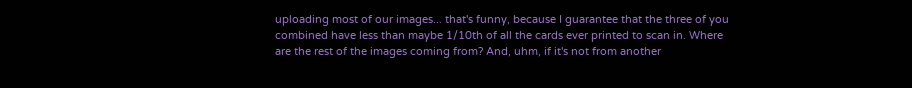uploading most of our images... that's funny, because I guarantee that the three of you combined have less than maybe 1/10th of all the cards ever printed to scan in. Where are the rest of the images coming from? And, uhm, if it's not from another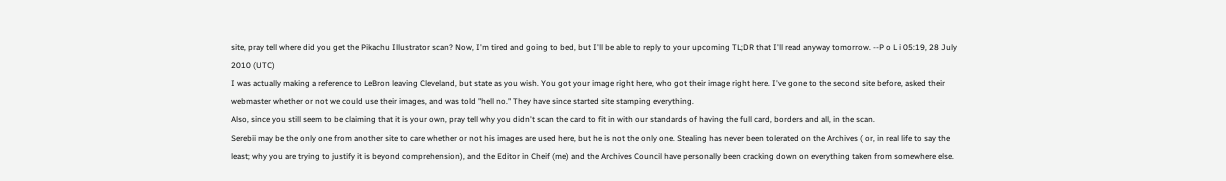site, pray tell where did you get the Pikachu Illustrator scan? Now, I'm tired and going to bed, but I'll be able to reply to your upcoming TL;DR that I'll read anyway tomorrow. --P o L i 05:19, 28 July 2010 (UTC)
I was actually making a reference to LeBron leaving Cleveland, but state as you wish. You got your image right here, who got their image right here. I've gone to the second site before, asked their webmaster whether or not we could use their images, and was told "hell no." They have since started site stamping everything.
Also, since you still seem to be claiming that it is your own, pray tell why you didn't scan the card to fit in with our standards of having the full card, borders and all, in the scan.
Serebii may be the only one from another site to care whether or not his images are used here, but he is not the only one. Stealing has never been tolerated on the Archives ( or, in real life to say the least; why you are trying to justify it is beyond comprehension), and the Editor in Cheif (me) and the Archives Council have personally been cracking down on everything taken from somewhere else.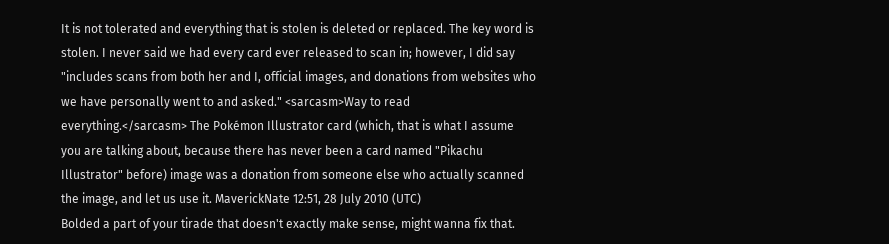It is not tolerated and everything that is stolen is deleted or replaced. The key word is stolen. I never said we had every card ever released to scan in; however, I did say "includes scans from both her and I, official images, and donations from websites who we have personally went to and asked." <sarcasm>Way to read everything.</sarcasm> The Pokémon Illustrator card (which, that is what I assume you are talking about, because there has never been a card named "Pikachu Illustrator" before) image was a donation from someone else who actually scanned the image, and let us use it. MaverickNate 12:51, 28 July 2010 (UTC)
Bolded a part of your tirade that doesn't exactly make sense, might wanna fix that.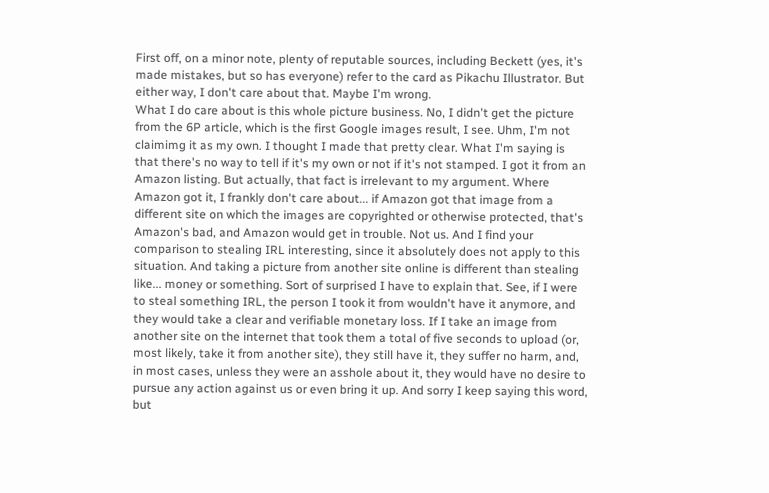First off, on a minor note, plenty of reputable sources, including Beckett (yes, it's made mistakes, but so has everyone) refer to the card as Pikachu Illustrator. But either way, I don't care about that. Maybe I'm wrong.
What I do care about is this whole picture business. No, I didn't get the picture from the 6P article, which is the first Google images result, I see. Uhm, I'm not claimimg it as my own. I thought I made that pretty clear. What I'm saying is that there's no way to tell if it's my own or not if it's not stamped. I got it from an Amazon listing. But actually, that fact is irrelevant to my argument. Where Amazon got it, I frankly don't care about... if Amazon got that image from a different site on which the images are copyrighted or otherwise protected, that's Amazon's bad, and Amazon would get in trouble. Not us. And I find your comparison to stealing IRL interesting, since it absolutely does not apply to this situation. And taking a picture from another site online is different than stealing like... money or something. Sort of surprised I have to explain that. See, if I were to steal something IRL, the person I took it from wouldn't have it anymore, and they would take a clear and verifiable monetary loss. If I take an image from another site on the internet that took them a total of five seconds to upload (or, most likely, take it from another site), they still have it, they suffer no harm, and, in most cases, unless they were an asshole about it, they would have no desire to pursue any action against us or even bring it up. And sorry I keep saying this word, but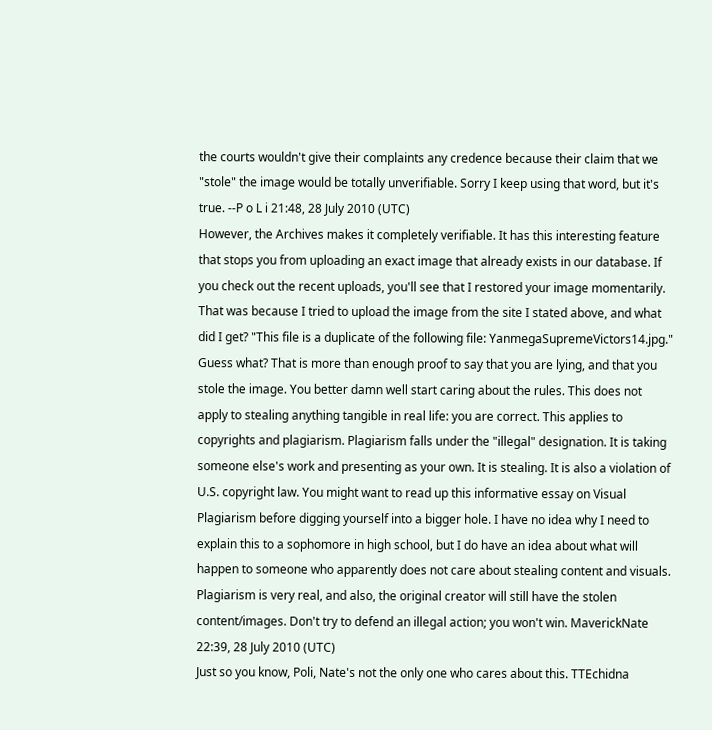the courts wouldn't give their complaints any credence because their claim that we "stole" the image would be totally unverifiable. Sorry I keep using that word, but it's true. --P o L i 21:48, 28 July 2010 (UTC)
However, the Archives makes it completely verifiable. It has this interesting feature that stops you from uploading an exact image that already exists in our database. If you check out the recent uploads, you'll see that I restored your image momentarily. That was because I tried to upload the image from the site I stated above, and what did I get? "This file is a duplicate of the following file: YanmegaSupremeVictors14.jpg." Guess what? That is more than enough proof to say that you are lying, and that you stole the image. You better damn well start caring about the rules. This does not apply to stealing anything tangible in real life: you are correct. This applies to copyrights and plagiarism. Plagiarism falls under the "illegal" designation. It is taking someone else's work and presenting as your own. It is stealing. It is also a violation of U.S. copyright law. You might want to read up this informative essay on Visual Plagiarism before digging yourself into a bigger hole. I have no idea why I need to explain this to a sophomore in high school, but I do have an idea about what will happen to someone who apparently does not care about stealing content and visuals. Plagiarism is very real, and also, the original creator will still have the stolen content/images. Don't try to defend an illegal action; you won't win. MaverickNate 22:39, 28 July 2010 (UTC)
Just so you know, Poli, Nate's not the only one who cares about this. TTEchidna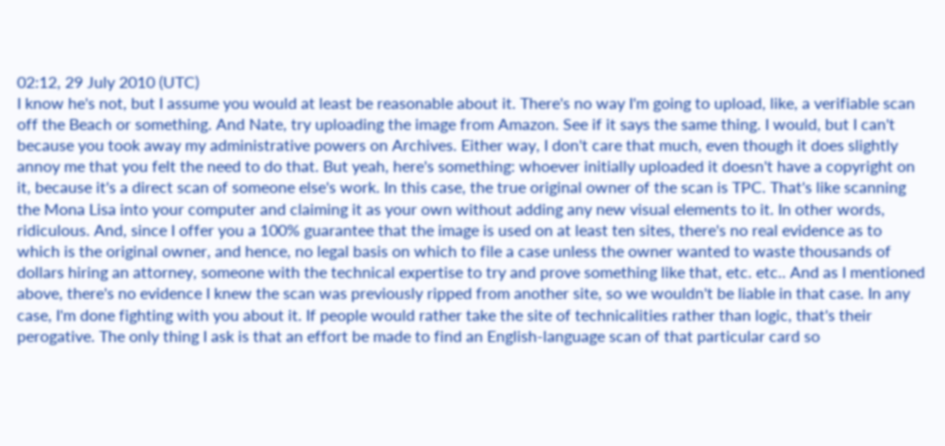02:12, 29 July 2010 (UTC)
I know he's not, but I assume you would at least be reasonable about it. There's no way I'm going to upload, like, a verifiable scan off the Beach or something. And Nate, try uploading the image from Amazon. See if it says the same thing. I would, but I can't because you took away my administrative powers on Archives. Either way, I don't care that much, even though it does slightly annoy me that you felt the need to do that. But yeah, here's something: whoever initially uploaded it doesn't have a copyright on it, because it's a direct scan of someone else's work. In this case, the true original owner of the scan is TPC. That's like scanning the Mona Lisa into your computer and claiming it as your own without adding any new visual elements to it. In other words, ridiculous. And, since I offer you a 100% guarantee that the image is used on at least ten sites, there's no real evidence as to which is the original owner, and hence, no legal basis on which to file a case unless the owner wanted to waste thousands of dollars hiring an attorney, someone with the technical expertise to try and prove something like that, etc. etc.. And as I mentioned above, there's no evidence I knew the scan was previously ripped from another site, so we wouldn't be liable in that case. In any case, I'm done fighting with you about it. If people would rather take the site of technicalities rather than logic, that's their perogative. The only thing I ask is that an effort be made to find an English-language scan of that particular card so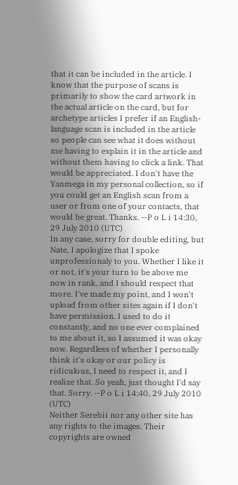that it can be included in the article. I know that the purpose of scans is primarily to show the card artwork in the actual article on the card, but for archetype articles I prefer if an English-language scan is included in the article so people can see what it does without me having to explain it in the article and without them having to click a link. That would be appreciated. I don't have the Yanmega in my personal collection, so if you could get an English scan from a user or from one of your contacts, that would be great. Thanks. --P o L i 14:30, 29 July 2010 (UTC)
In any case, sorry for double editing, but Nate, I apologize that I spoke unprofessionaly to you. Whether I like it or not, it's your turn to be above me now in rank, and I should respect that more. I've made my point, and I won't upload from other sites again if I don't have permission. I used to do it constantly, and no one ever complained to me about it, so I assumed it was okay now. Regardless of whether I personally think it's okay or our policy is ridiculous, I need to respect it, and I realize that. So yeah, just thought I'd say that. Sorry. --P o L i 14:40, 29 July 2010 (UTC)
Neither Serebii nor any other site has any rights to the images. Their copyrights are owned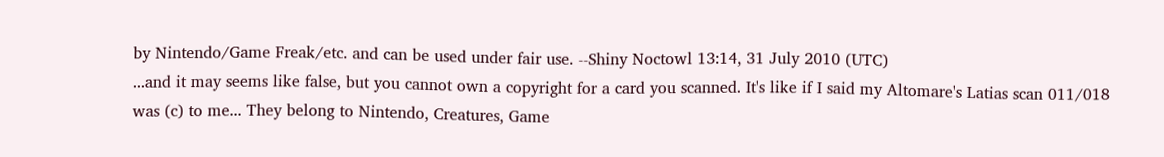by Nintendo/Game Freak/etc. and can be used under fair use. --Shiny Noctowl 13:14, 31 July 2010 (UTC)
...and it may seems like false, but you cannot own a copyright for a card you scanned. It's like if I said my Altomare's Latias scan 011/018 was (c) to me... They belong to Nintendo, Creatures, Game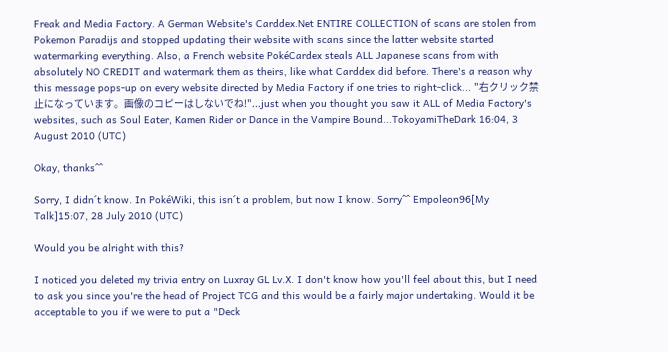Freak and Media Factory. A German Website's Carddex.Net ENTIRE COLLECTION of scans are stolen from Pokemon Paradijs and stopped updating their website with scans since the latter website started watermarking everything. Also, a French website PokéCardex steals ALL Japanese scans from with absolutely NO CREDIT and watermark them as theirs, like what Carddex did before. There's a reason why this message pops-up on every website directed by Media Factory if one tries to right-click... "右クリック禁止になっています。画像のコピーはしないでね!"...just when you thought you saw it ALL of Media Factory's websites, such as Soul Eater, Kamen Rider or Dance in the Vampire Bound...TokoyamiTheDark 16:04, 3 August 2010 (UTC)

Okay, thanks^^

Sorry, I didn´t know. In PokéWiki, this isn´t a problem, but now I know. Sorry^^ Empoleon96[My Talk]15:07, 28 July 2010 (UTC)

Would you be alright with this?

I noticed you deleted my trivia entry on Luxray GL Lv.X. I don't know how you'll feel about this, but I need to ask you since you're the head of Project TCG and this would be a fairly major undertaking. Would it be acceptable to you if we were to put a "Deck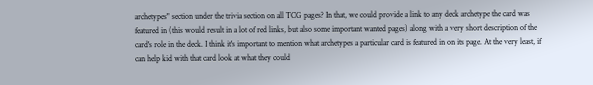archetypes" section under the trivia section on all TCG pages? In that, we could provide a link to any deck archetype the card was featured in (this would result in a lot of red links, but also some important wanted pages) along with a very short description of the card's role in the deck. I think it's important to mention what archetypes a particular card is featured in on its page. At the very least, if can help kid with that card look at what they could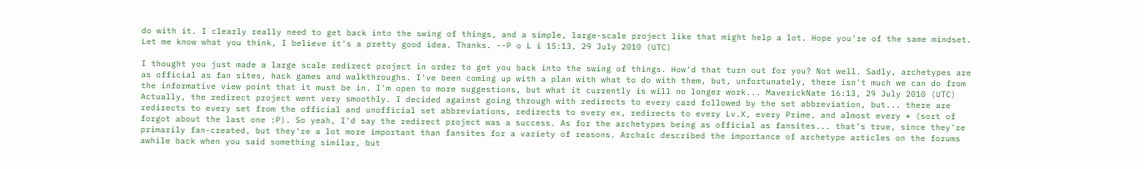do with it. I clearly really need to get back into the swing of things, and a simple, large-scale project like that might help a lot. Hope you're of the same mindset. Let me know what you think, I believe it's a pretty good idea. Thanks. --P o L i 15:13, 29 July 2010 (UTC)

I thought you just made a large scale redirect project in order to get you back into the swing of things. How'd that turn out for you? Not well. Sadly, archetypes are as official as fan sites, hack games and walkthroughs. I've been coming up with a plan with what to do with them, but, unfortunately, there isn't much we can do from the informative view point that it must be in. I'm open to more suggestions, but what it currently is will no longer work... MaverickNate 16:13, 29 July 2010 (UTC)
Actually, the redirect project went very smoothly. I decided against going through with redirects to every card followed by the set abbreviation, but... there are redirects to every set from the official and unofficial set abbreviations, redirects to every ex, redirects to every Lv.X, every Prime, and almost every * (sort of forgot about the last one :P). So yeah, I'd say the redirect project was a success. As for the archetypes being as official as fansites... that's true, since they're primarily fan-created, but they're a lot more important than fansites for a variety of reasons. Archaic described the importance of archetype articles on the forums awhile back when you said something similar, but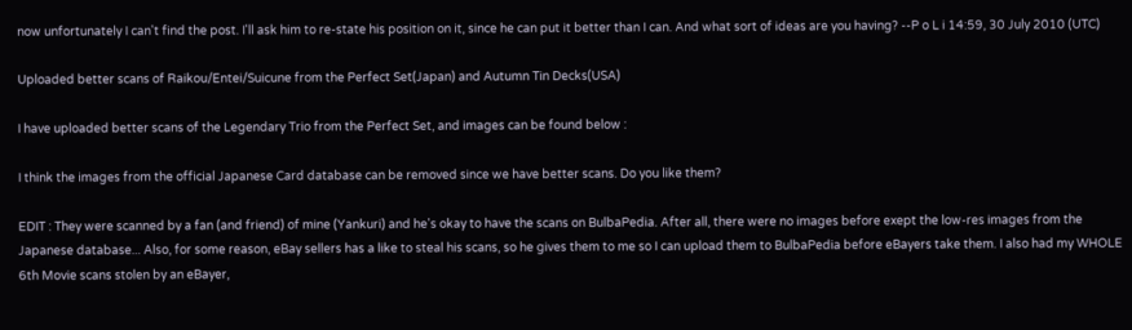now unfortunately I can't find the post. I'll ask him to re-state his position on it, since he can put it better than I can. And what sort of ideas are you having? --P o L i 14:59, 30 July 2010 (UTC)

Uploaded better scans of Raikou/Entei/Suicune from the Perfect Set(Japan) and Autumn Tin Decks(USA)

I have uploaded better scans of the Legendary Trio from the Perfect Set, and images can be found below :

I think the images from the official Japanese Card database can be removed since we have better scans. Do you like them?

EDIT : They were scanned by a fan (and friend) of mine (Yankuri) and he's okay to have the scans on BulbaPedia. After all, there were no images before exept the low-res images from the Japanese database... Also, for some reason, eBay sellers has a like to steal his scans, so he gives them to me so I can upload them to BulbaPedia before eBayers take them. I also had my WHOLE 6th Movie scans stolen by an eBayer,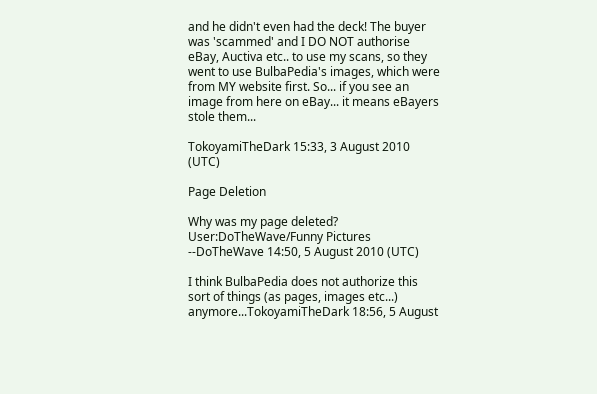and he didn't even had the deck! The buyer was 'scammed' and I DO NOT authorise eBay, Auctiva etc.. to use my scans, so they went to use BulbaPedia's images, which were from MY website first. So... if you see an image from here on eBay... it means eBayers stole them...

TokoyamiTheDark 15:33, 3 August 2010 (UTC)

Page Deletion

Why was my page deleted? User:DoTheWave/Funny Pictures --DoTheWave 14:50, 5 August 2010 (UTC)

I think BulbaPedia does not authorize this sort of things (as pages, images etc...) anymore...TokoyamiTheDark 18:56, 5 August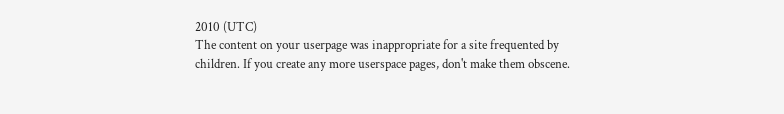2010 (UTC)
The content on your userpage was inappropriate for a site frequented by children. If you create any more userspace pages, don't make them obscene.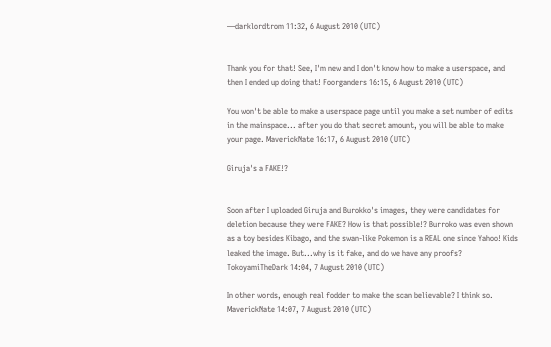—darklordtrom 11:32, 6 August 2010 (UTC)


Thank you for that! See, I'm new and I don't know how to make a userspace, and then I ended up doing that! Foorganders 16:15, 6 August 2010 (UTC)

You won't be able to make a userspace page until you make a set number of edits in the mainspace... after you do that secret amount, you will be able to make your page. MaverickNate 16:17, 6 August 2010 (UTC)

Giruja's a FAKE!?


Soon after I uploaded Giruja and Burokko's images, they were candidates for deletion because they were FAKE? How is that possible!? Burroko was even shown as a toy besides Kibago, and the swan-like Pokemon is a REAL one since Yahoo! Kids leaked the image. But...why is it fake, and do we have any proofs? TokoyamiTheDark 14:04, 7 August 2010 (UTC)

In other words, enough real fodder to make the scan believable? I think so. MaverickNate 14:07, 7 August 2010 (UTC)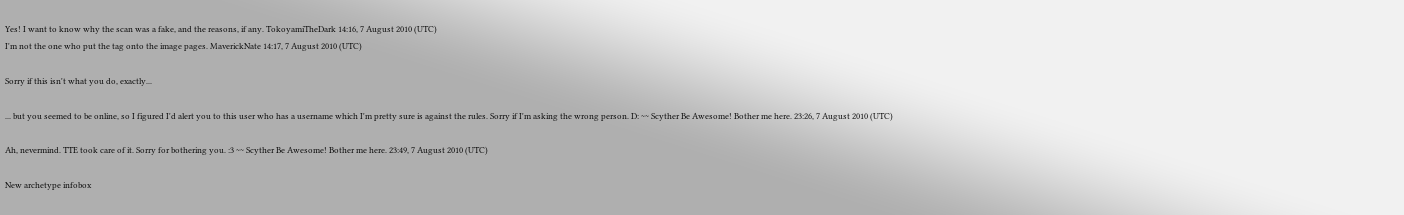Yes! I want to know why the scan was a fake, and the reasons, if any. TokoyamiTheDark 14:16, 7 August 2010 (UTC)
I'm not the one who put the tag onto the image pages. MaverickNate 14:17, 7 August 2010 (UTC)

Sorry if this isn't what you do, exactly...

... but you seemed to be online, so I figured I'd alert you to this user who has a username which I'm pretty sure is against the rules. Sorry if I'm asking the wrong person. D: ~~ Scyther Be Awesome! Bother me here. 23:26, 7 August 2010 (UTC)

Ah, nevermind. TTE took care of it. Sorry for bothering you. :3 ~~ Scyther Be Awesome! Bother me here. 23:49, 7 August 2010 (UTC)

New archetype infobox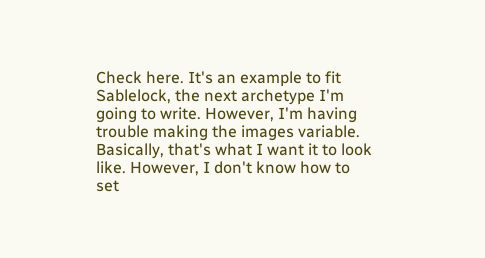Check here. It's an example to fit Sablelock, the next archetype I'm going to write. However, I'm having trouble making the images variable. Basically, that's what I want it to look like. However, I don't know how to set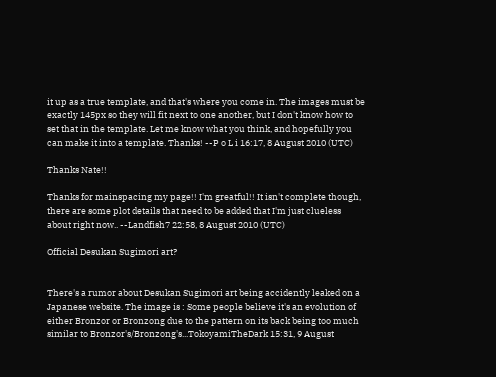it up as a true template, and that's where you come in. The images must be exactly 145px so they will fit next to one another, but I don't know how to set that in the template. Let me know what you think, and hopefully you can make it into a template. Thanks! --P o L i 16:17, 8 August 2010 (UTC)

Thanks Nate!!

Thanks for mainspacing my page!! I'm greatful!! It isn't complete though, there are some plot details that need to be added that I'm just clueless about right now.. --Landfish7 22:58, 8 August 2010 (UTC)

Official Desukan Sugimori art?


There's a rumor about Desukan Sugimori art being accidently leaked on a Japanese website. The image is : Some people believe it's an evolution of either Bronzor or Bronzong due to the pattern on its back being too much similar to Bronzor's/Bronzong's...TokoyamiTheDark 15:31, 9 August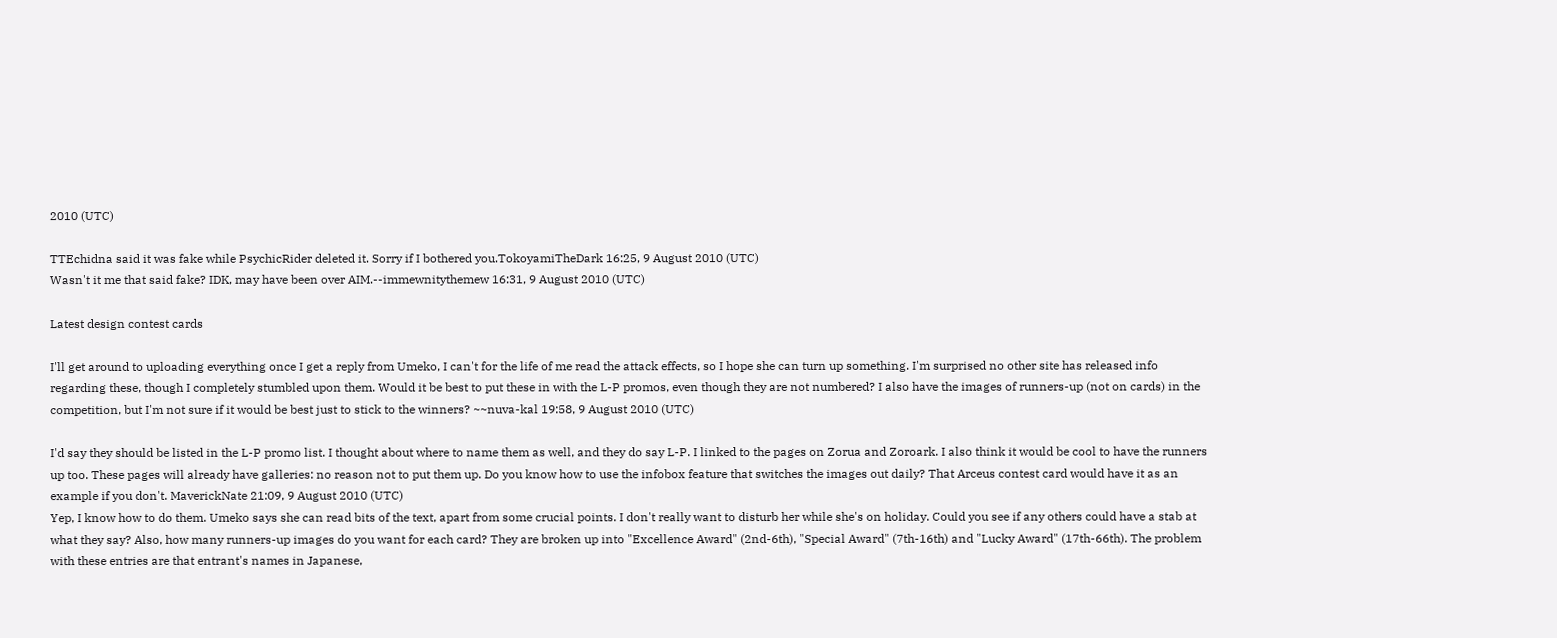2010 (UTC)

TTEchidna said it was fake while PsychicRider deleted it. Sorry if I bothered you.TokoyamiTheDark 16:25, 9 August 2010 (UTC)
Wasn't it me that said fake? IDK, may have been over AIM.--immewnitythemew 16:31, 9 August 2010 (UTC)

Latest design contest cards

I'll get around to uploading everything once I get a reply from Umeko, I can't for the life of me read the attack effects, so I hope she can turn up something. I'm surprised no other site has released info regarding these, though I completely stumbled upon them. Would it be best to put these in with the L-P promos, even though they are not numbered? I also have the images of runners-up (not on cards) in the competition, but I'm not sure if it would be best just to stick to the winners? ~~nuva-kal 19:58, 9 August 2010 (UTC)

I'd say they should be listed in the L-P promo list. I thought about where to name them as well, and they do say L-P. I linked to the pages on Zorua and Zoroark. I also think it would be cool to have the runners up too. These pages will already have galleries: no reason not to put them up. Do you know how to use the infobox feature that switches the images out daily? That Arceus contest card would have it as an example if you don't. MaverickNate 21:09, 9 August 2010 (UTC)
Yep, I know how to do them. Umeko says she can read bits of the text, apart from some crucial points. I don't really want to disturb her while she's on holiday. Could you see if any others could have a stab at what they say? Also, how many runners-up images do you want for each card? They are broken up into "Excellence Award" (2nd-6th), "Special Award" (7th-16th) and "Lucky Award" (17th-66th). The problem with these entries are that entrant's names in Japanese,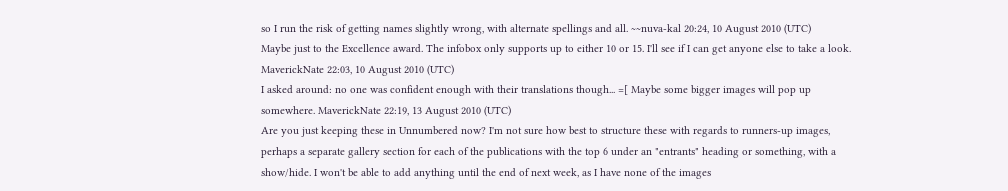so I run the risk of getting names slightly wrong, with alternate spellings and all. ~~nuva-kal 20:24, 10 August 2010 (UTC)
Maybe just to the Excellence award. The infobox only supports up to either 10 or 15. I'll see if I can get anyone else to take a look. MaverickNate 22:03, 10 August 2010 (UTC)
I asked around: no one was confident enough with their translations though... =[ Maybe some bigger images will pop up somewhere. MaverickNate 22:19, 13 August 2010 (UTC)
Are you just keeping these in Unnumbered now? I'm not sure how best to structure these with regards to runners-up images, perhaps a separate gallery section for each of the publications with the top 6 under an "entrants" heading or something, with a show/hide. I won't be able to add anything until the end of next week, as I have none of the images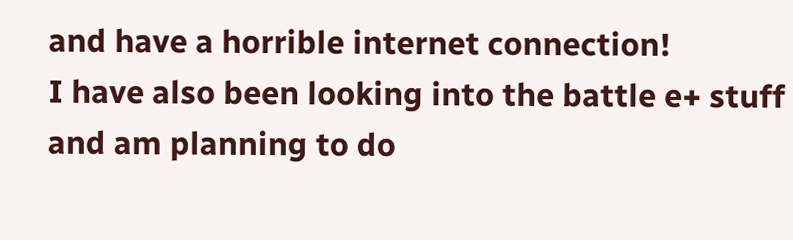and have a horrible internet connection!
I have also been looking into the battle e+ stuff and am planning to do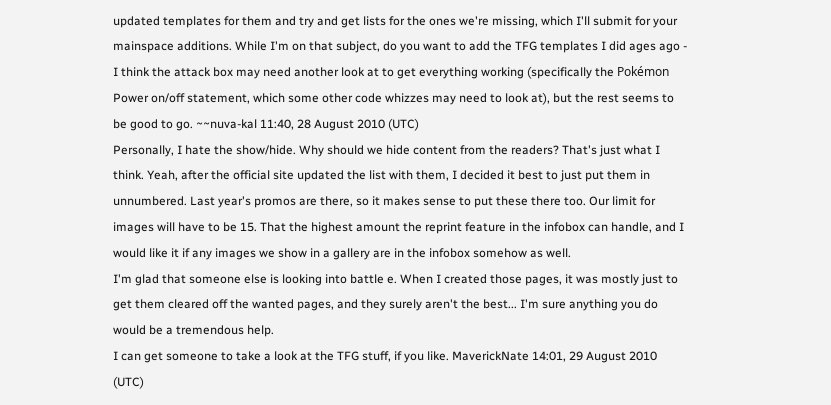updated templates for them and try and get lists for the ones we're missing, which I'll submit for your mainspace additions. While I'm on that subject, do you want to add the TFG templates I did ages ago - I think the attack box may need another look at to get everything working (specifically the Pokémon Power on/off statement, which some other code whizzes may need to look at), but the rest seems to be good to go. ~~nuva-kal 11:40, 28 August 2010 (UTC)
Personally, I hate the show/hide. Why should we hide content from the readers? That's just what I think. Yeah, after the official site updated the list with them, I decided it best to just put them in unnumbered. Last year's promos are there, so it makes sense to put these there too. Our limit for images will have to be 15. That the highest amount the reprint feature in the infobox can handle, and I would like it if any images we show in a gallery are in the infobox somehow as well.
I'm glad that someone else is looking into battle e. When I created those pages, it was mostly just to get them cleared off the wanted pages, and they surely aren't the best... I'm sure anything you do would be a tremendous help.
I can get someone to take a look at the TFG stuff, if you like. MaverickNate 14:01, 29 August 2010 (UTC)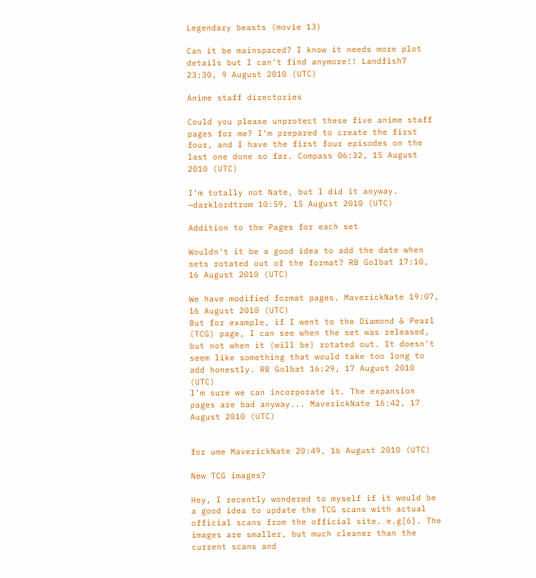Legendary beasts (movie 13)

Can it be mainspaced? I know it needs more plot details but I can't find anymore!! Landfish7 23:30, 9 August 2010 (UTC)

Anime staff directories

Could you please unprotect these five anime staff pages for me? I'm prepared to create the first four, and I have the first four episodes on the last one done so far. Compass 06:32, 15 August 2010 (UTC)

I'm totally not Nate, but I did it anyway. —darklordtrom 10:59, 15 August 2010 (UTC)

Addition to the Pages for each set

Wouldn't it be a good idea to add the date when sets rotated out of the format? RB Golbat 17:10, 16 August 2010 (UTC)

We have modified format pages. MaverickNate 19:07, 16 August 2010 (UTC)
But for example, if I went to the Diamond & Pearl (TCG) page, I can see when the set was released, but not when it (will be) rotated out. It doesn't seem like something that would take too long to add honestly. RB Golbat 16:29, 17 August 2010 (UTC)
I'm sure we can incorporate it. The expansion pages are bad anyway... MaverickNate 16:42, 17 August 2010 (UTC)


for ume MaverickNate 20:49, 16 August 2010 (UTC)

New TCG images?

Hey, I recently wondered to myself if it would be a good idea to update the TCG scans with actual official scans from the official site. e.g[6]. The images are smaller, but much cleaner than the current scans and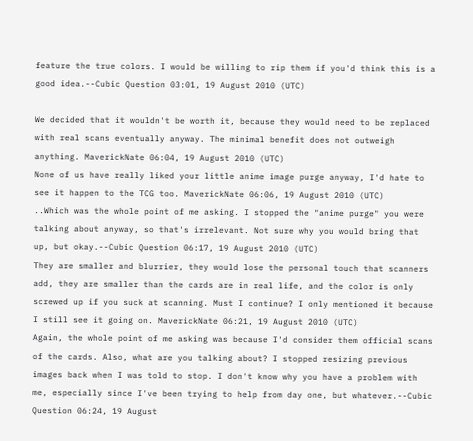feature the true colors. I would be willing to rip them if you'd think this is a good idea.--Cubic Question 03:01, 19 August 2010 (UTC)

We decided that it wouldn't be worth it, because they would need to be replaced with real scans eventually anyway. The minimal benefit does not outweigh anything. MaverickNate 06:04, 19 August 2010 (UTC)
None of us have really liked your little anime image purge anyway, I'd hate to see it happen to the TCG too. MaverickNate 06:06, 19 August 2010 (UTC)
..Which was the whole point of me asking. I stopped the "anime purge" you were talking about anyway, so that's irrelevant. Not sure why you would bring that up, but okay.--Cubic Question 06:17, 19 August 2010 (UTC)
They are smaller and blurrier, they would lose the personal touch that scanners add, they are smaller than the cards are in real life, and the color is only screwed up if you suck at scanning. Must I continue? I only mentioned it because I still see it going on. MaverickNate 06:21, 19 August 2010 (UTC)
Again, the whole point of me asking was because I'd consider them official scans of the cards. Also, what are you talking about? I stopped resizing previous images back when I was told to stop. I don't know why you have a problem with me, especially since I've been trying to help from day one, but whatever.--Cubic Question 06:24, 19 August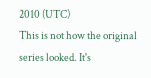2010 (UTC)
This is not how the original series looked. It's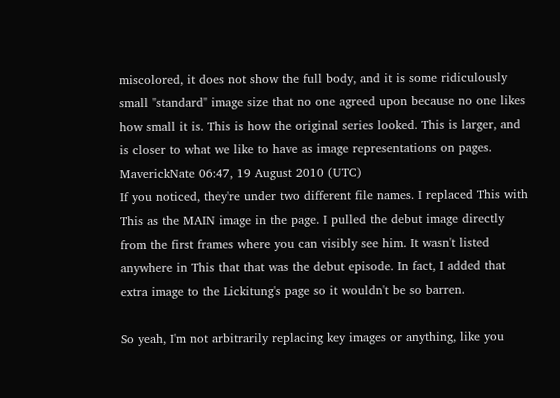miscolored, it does not show the full body, and it is some ridiculously small "standard" image size that no one agreed upon because no one likes how small it is. This is how the original series looked. This is larger, and is closer to what we like to have as image representations on pages. MaverickNate 06:47, 19 August 2010 (UTC)
If you noticed, they're under two different file names. I replaced This with This as the MAIN image in the page. I pulled the debut image directly from the first frames where you can visibly see him. It wasn't listed anywhere in This that that was the debut episode. In fact, I added that extra image to the Lickitung's page so it wouldn't be so barren.

So yeah, I'm not arbitrarily replacing key images or anything, like you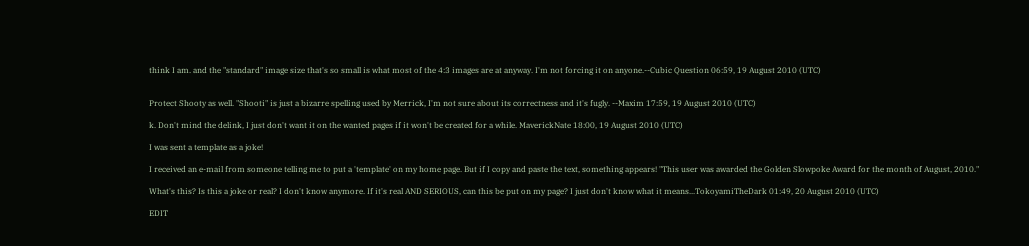think I am. and the "standard" image size that's so small is what most of the 4:3 images are at anyway. I'm not forcing it on anyone.--Cubic Question 06:59, 19 August 2010 (UTC)


Protect Shooty as well. "Shooti" is just a bizarre spelling used by Merrick, I'm not sure about its correctness and it's fugly. --Maxim 17:59, 19 August 2010 (UTC)

k. Don't mind the delink, I just don't want it on the wanted pages if it won't be created for a while. MaverickNate 18:00, 19 August 2010 (UTC)

I was sent a template as a joke!

I received an e-mail from someone telling me to put a 'template' on my home page. But if I copy and paste the text, something appears! "This user was awarded the Golden Slowpoke Award for the month of August, 2010."

What's this? Is this a joke or real? I don't know anymore. If it's real AND SERIOUS, can this be put on my page? I just don't know what it means...TokoyamiTheDark 01:49, 20 August 2010 (UTC)

EDIT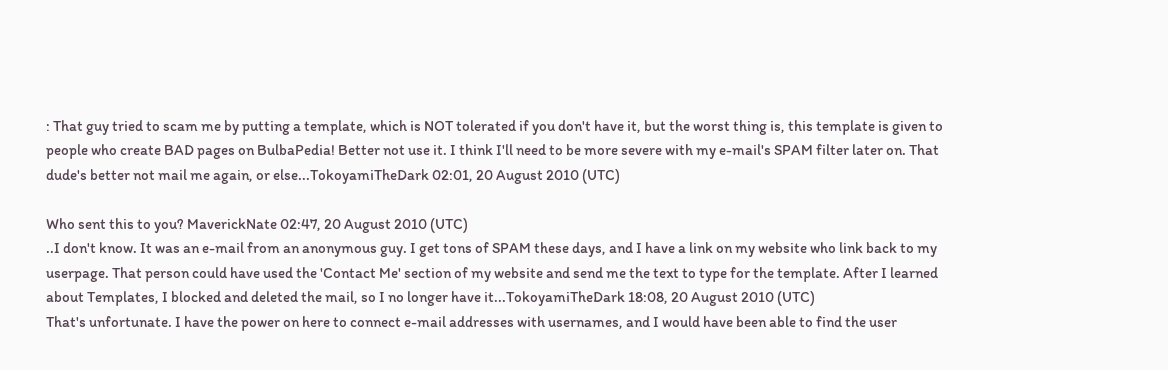: That guy tried to scam me by putting a template, which is NOT tolerated if you don't have it, but the worst thing is, this template is given to people who create BAD pages on BulbaPedia! Better not use it. I think I'll need to be more severe with my e-mail's SPAM filter later on. That dude's better not mail me again, or else...TokoyamiTheDark 02:01, 20 August 2010 (UTC)

Who sent this to you? MaverickNate 02:47, 20 August 2010 (UTC)
..I don't know. It was an e-mail from an anonymous guy. I get tons of SPAM these days, and I have a link on my website who link back to my userpage. That person could have used the 'Contact Me' section of my website and send me the text to type for the template. After I learned about Templates, I blocked and deleted the mail, so I no longer have it...TokoyamiTheDark 18:08, 20 August 2010 (UTC)
That's unfortunate. I have the power on here to connect e-mail addresses with usernames, and I would have been able to find the user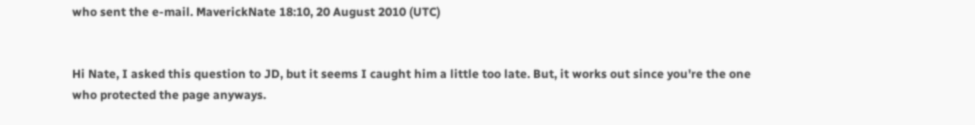who sent the e-mail. MaverickNate 18:10, 20 August 2010 (UTC)


Hi Nate, I asked this question to JD, but it seems I caught him a little too late. But, it works out since you're the one who protected the page anyways.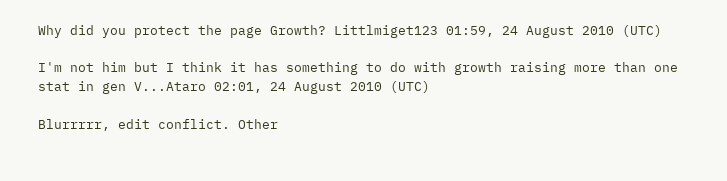Why did you protect the page Growth? Littlmiget123 01:59, 24 August 2010 (UTC)

I'm not him but I think it has something to do with growth raising more than one stat in gen V...Ataro 02:01, 24 August 2010 (UTC)

Blurrrrr, edit conflict. Other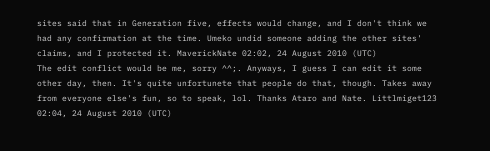sites said that in Generation five, effects would change, and I don't think we had any confirmation at the time. Umeko undid someone adding the other sites' claims, and I protected it. MaverickNate 02:02, 24 August 2010 (UTC)
The edit conflict would be me, sorry ^^;. Anyways, I guess I can edit it some other day, then. It's quite unfortunete that people do that, though. Takes away from everyone else's fun, so to speak, lol. Thanks Ataro and Nate. Littlmiget123 02:04, 24 August 2010 (UTC)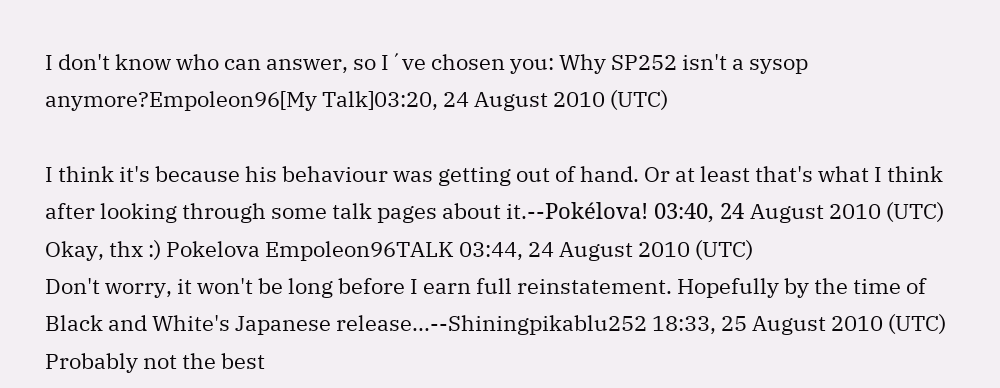I don't know who can answer, so I´ve chosen you: Why SP252 isn't a sysop anymore?Empoleon96[My Talk]03:20, 24 August 2010 (UTC)

I think it's because his behaviour was getting out of hand. Or at least that's what I think after looking through some talk pages about it.--Pokélova! 03:40, 24 August 2010 (UTC)
Okay, thx :) Pokelova Empoleon96TALK 03:44, 24 August 2010 (UTC)
Don't worry, it won't be long before I earn full reinstatement. Hopefully by the time of Black and White's Japanese release...--Shiningpikablu252 18:33, 25 August 2010 (UTC)
Probably not the best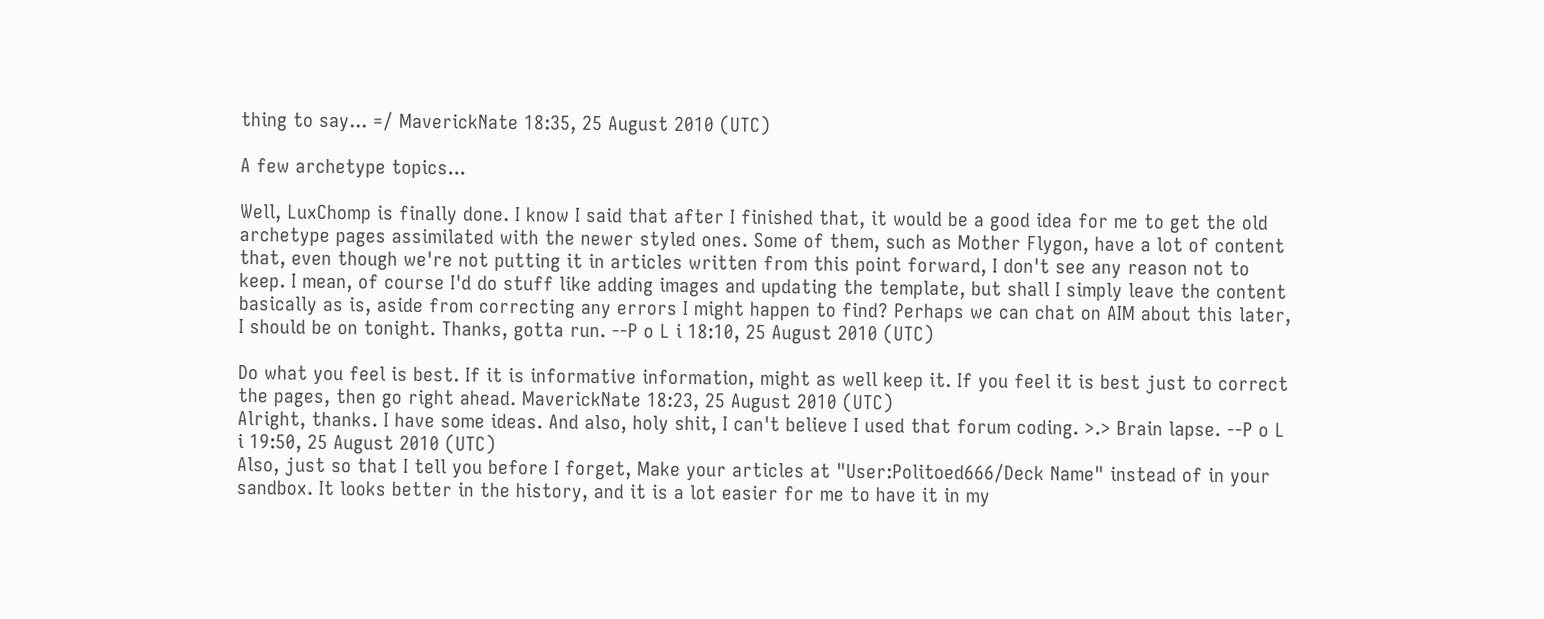thing to say... =/ MaverickNate 18:35, 25 August 2010 (UTC)

A few archetype topics...

Well, LuxChomp is finally done. I know I said that after I finished that, it would be a good idea for me to get the old archetype pages assimilated with the newer styled ones. Some of them, such as Mother Flygon, have a lot of content that, even though we're not putting it in articles written from this point forward, I don't see any reason not to keep. I mean, of course I'd do stuff like adding images and updating the template, but shall I simply leave the content basically as is, aside from correcting any errors I might happen to find? Perhaps we can chat on AIM about this later, I should be on tonight. Thanks, gotta run. --P o L i 18:10, 25 August 2010 (UTC)

Do what you feel is best. If it is informative information, might as well keep it. If you feel it is best just to correct the pages, then go right ahead. MaverickNate 18:23, 25 August 2010 (UTC)
Alright, thanks. I have some ideas. And also, holy shit, I can't believe I used that forum coding. >.> Brain lapse. --P o L i 19:50, 25 August 2010 (UTC)
Also, just so that I tell you before I forget, Make your articles at "User:Politoed666/Deck Name" instead of in your sandbox. It looks better in the history, and it is a lot easier for me to have it in my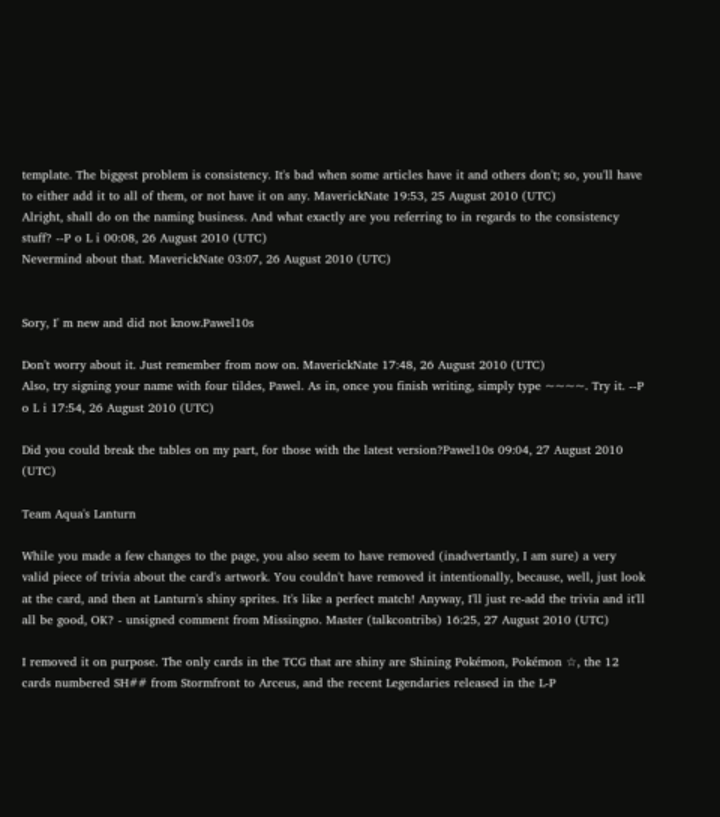template. The biggest problem is consistency. It's bad when some articles have it and others don't; so, you'll have to either add it to all of them, or not have it on any. MaverickNate 19:53, 25 August 2010 (UTC)
Alright, shall do on the naming business. And what exactly are you referring to in regards to the consistency stuff? --P o L i 00:08, 26 August 2010 (UTC)
Nevermind about that. MaverickNate 03:07, 26 August 2010 (UTC)


Sory, I' m new and did not know.Pawel10s

Don't worry about it. Just remember from now on. MaverickNate 17:48, 26 August 2010 (UTC)
Also, try signing your name with four tildes, Pawel. As in, once you finish writing, simply type ~~~~. Try it. --P o L i 17:54, 26 August 2010 (UTC)

Did you could break the tables on my part, for those with the latest version?Pawel10s 09:04, 27 August 2010 (UTC)

Team Aqua's Lanturn

While you made a few changes to the page, you also seem to have removed (inadvertantly, I am sure) a very valid piece of trivia about the card's artwork. You couldn't have removed it intentionally, because, well, just look at the card, and then at Lanturn's shiny sprites. It's like a perfect match! Anyway, I'll just re-add the trivia and it'll all be good, OK? - unsigned comment from Missingno. Master (talkcontribs) 16:25, 27 August 2010 (UTC)

I removed it on purpose. The only cards in the TCG that are shiny are Shining Pokémon, Pokémon ☆, the 12 cards numbered SH## from Stormfront to Arceus, and the recent Legendaries released in the L-P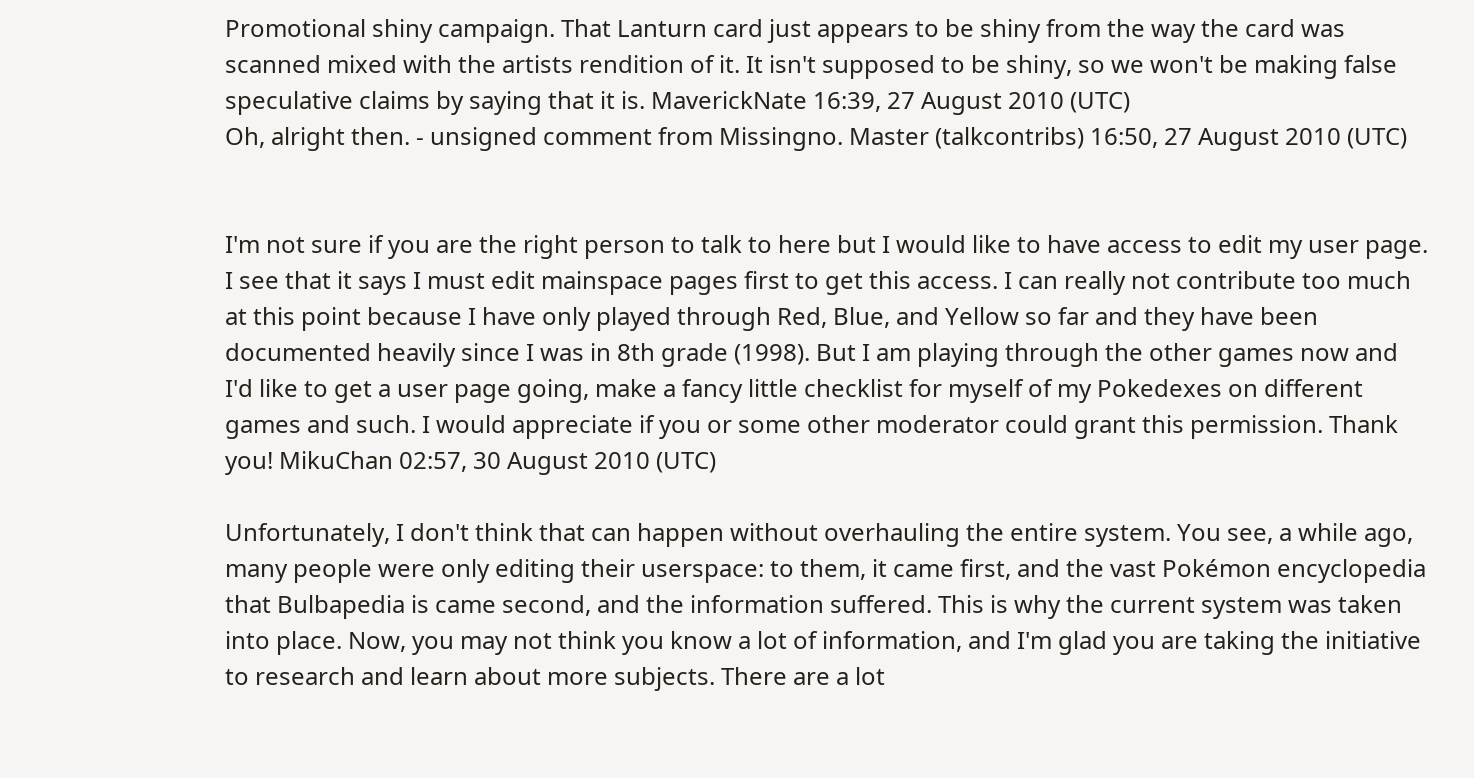Promotional shiny campaign. That Lanturn card just appears to be shiny from the way the card was scanned mixed with the artists rendition of it. It isn't supposed to be shiny, so we won't be making false speculative claims by saying that it is. MaverickNate 16:39, 27 August 2010 (UTC)
Oh, alright then. - unsigned comment from Missingno. Master (talkcontribs) 16:50, 27 August 2010 (UTC)


I'm not sure if you are the right person to talk to here but I would like to have access to edit my user page. I see that it says I must edit mainspace pages first to get this access. I can really not contribute too much at this point because I have only played through Red, Blue, and Yellow so far and they have been documented heavily since I was in 8th grade (1998). But I am playing through the other games now and I'd like to get a user page going, make a fancy little checklist for myself of my Pokedexes on different games and such. I would appreciate if you or some other moderator could grant this permission. Thank you! MikuChan 02:57, 30 August 2010 (UTC)

Unfortunately, I don't think that can happen without overhauling the entire system. You see, a while ago, many people were only editing their userspace: to them, it came first, and the vast Pokémon encyclopedia that Bulbapedia is came second, and the information suffered. This is why the current system was taken into place. Now, you may not think you know a lot of information, and I'm glad you are taking the initiative to research and learn about more subjects. There are a lot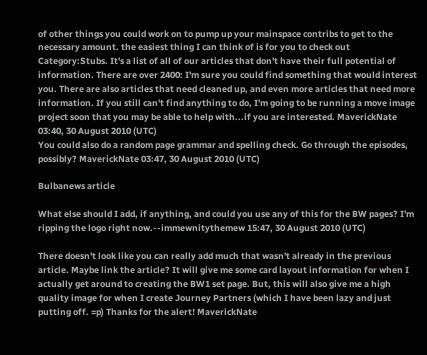of other things you could work on to pump up your mainspace contribs to get to the necessary amount. the easiest thing I can think of is for you to check out Category:Stubs. It's a list of all of our articles that don't have their full potential of information. There are over 2400: I'm sure you could find something that would interest you. There are also articles that need cleaned up, and even more articles that need more information. If you still can't find anything to do, I'm going to be running a move image project soon that you may be able to help with...if you are interested. MaverickNate 03:40, 30 August 2010 (UTC)
You could also do a random page grammar and spelling check. Go through the episodes, possibly? MaverickNate 03:47, 30 August 2010 (UTC)

Bulbanews article

What else should I add, if anything, and could you use any of this for the BW pages? I'm ripping the logo right now.--immewnitythemew 15:47, 30 August 2010 (UTC)

There doesn't look like you can really add much that wasn't already in the previous article. Maybe link the article? It will give me some card layout information for when I actually get around to creating the BW1 set page. But, this will also give me a high quality image for when I create Journey Partners (which I have been lazy and just putting off. =p) Thanks for the alert! MaverickNate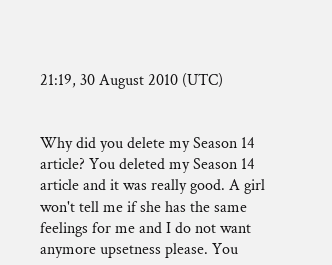21:19, 30 August 2010 (UTC)


Why did you delete my Season 14 article? You deleted my Season 14 article and it was really good. A girl won't tell me if she has the same feelings for me and I do not want anymore upsetness please. You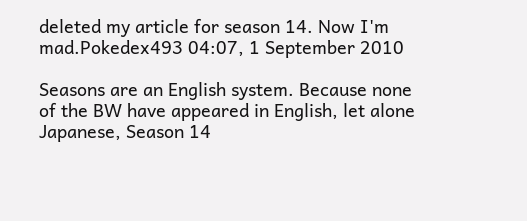deleted my article for season 14. Now I'm mad.Pokedex493 04:07, 1 September 2010

Seasons are an English system. Because none of the BW have appeared in English, let alone Japanese, Season 14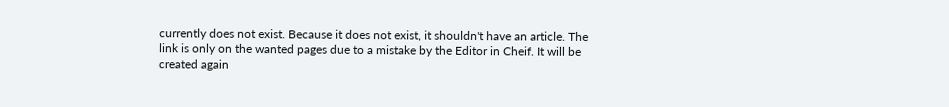currently does not exist. Because it does not exist, it shouldn't have an article. The link is only on the wanted pages due to a mistake by the Editor in Cheif. It will be created again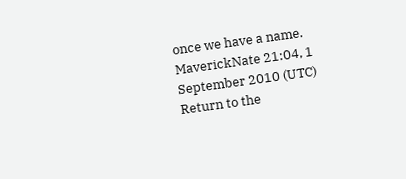once we have a name. MaverickNate 21:04, 1 September 2010 (UTC)
Return to the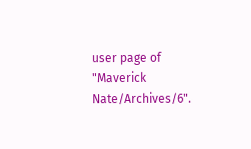user page of "Maverick Nate/Archives/6".